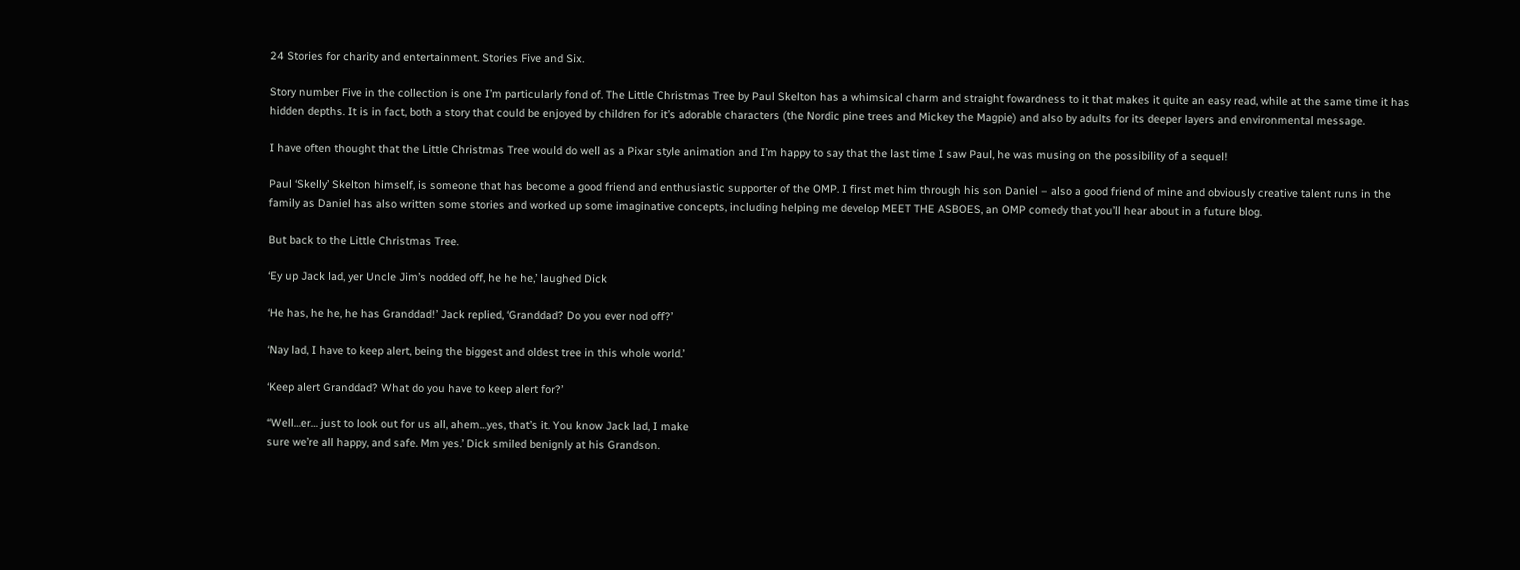24 Stories for charity and entertainment. Stories Five and Six.

Story number Five in the collection is one I’m particularly fond of. The Little Christmas Tree by Paul Skelton has a whimsical charm and straight fowardness to it that makes it quite an easy read, while at the same time it has hidden depths. It is in fact, both a story that could be enjoyed by children for it’s adorable characters (the Nordic pine trees and Mickey the Magpie) and also by adults for its deeper layers and environmental message.

I have often thought that the Little Christmas Tree would do well as a Pixar style animation and I’m happy to say that the last time I saw Paul, he was musing on the possibility of a sequel!

Paul ‘Skelly’ Skelton himself, is someone that has become a good friend and enthusiastic supporter of the OMP. I first met him through his son Daniel – also a good friend of mine and obviously creative talent runs in the family as Daniel has also written some stories and worked up some imaginative concepts, including helping me develop MEET THE ASBOES, an OMP comedy that you’ll hear about in a future blog.

But back to the Little Christmas Tree.

‘Ey up Jack lad, yer Uncle Jim’s nodded off, he he he,’ laughed Dick

‘He has, he he, he has Granddad!’ Jack replied, ‘Granddad? Do you ever nod off?’

‘Nay lad, I have to keep alert, being the biggest and oldest tree in this whole world.’

‘Keep alert Granddad? What do you have to keep alert for?’

“Well…er… just to look out for us all, ahem…yes, that’s it. You know Jack lad, I make
sure we’re all happy, and safe. Mm yes.’ Dick smiled benignly at his Grandson.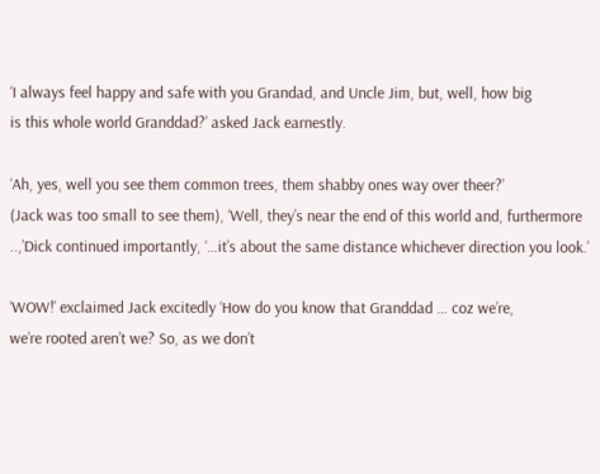‘I always feel happy and safe with you Grandad, and Uncle Jim, but, well, how big
is this whole world Granddad?’ asked Jack earnestly.

‘Ah, yes, well you see them common trees, them shabby ones way over theer?’
(Jack was too small to see them), ‘Well, they’s near the end of this world and, furthermore ..,’Dick continued importantly, ‘…it’s about the same distance whichever direction you look.’

‘WOW!’ exclaimed Jack excitedly ‘How do you know that Granddad … coz we’re,
we’re rooted aren’t we? So, as we don’t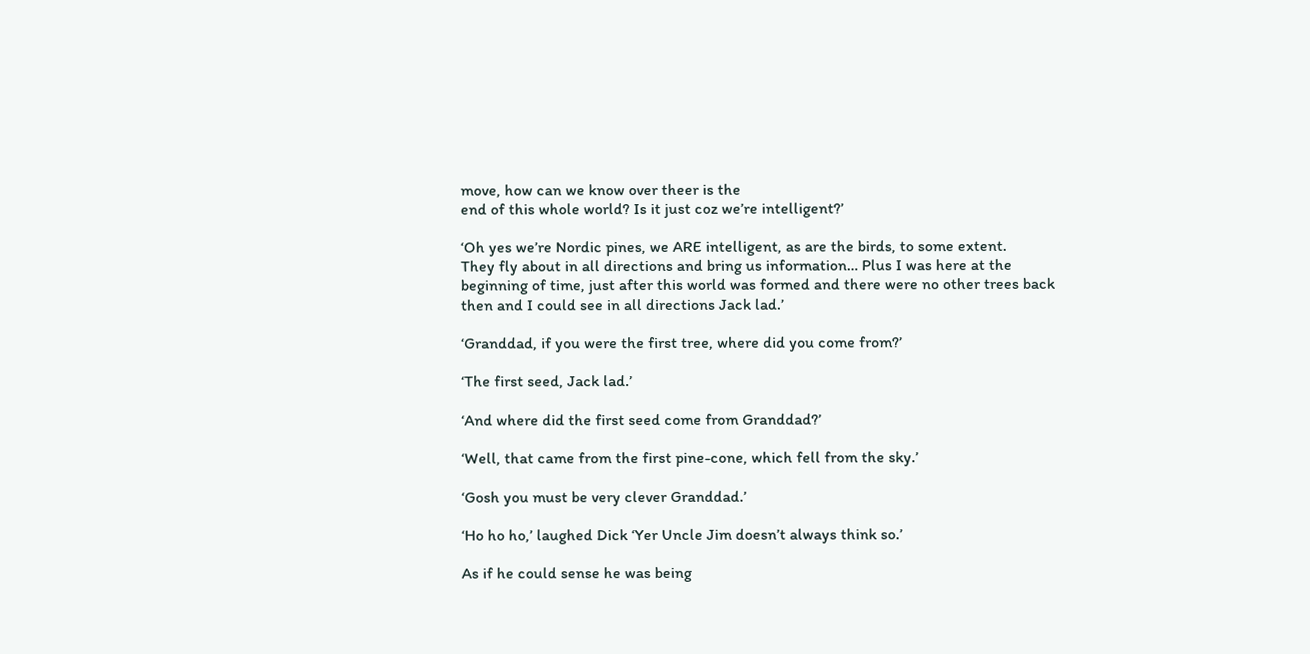move, how can we know over theer is the
end of this whole world? Is it just coz we’re intelligent?’

‘Oh yes we’re Nordic pines, we ARE intelligent, as are the birds, to some extent.
They fly about in all directions and bring us information… Plus I was here at the
beginning of time, just after this world was formed and there were no other trees back
then and I could see in all directions Jack lad.’

‘Granddad, if you were the first tree, where did you come from?’

‘The first seed, Jack lad.’

‘And where did the first seed come from Granddad?’

‘Well, that came from the first pine-cone, which fell from the sky.’

‘Gosh you must be very clever Granddad.’

‘Ho ho ho,’ laughed Dick ‘Yer Uncle Jim doesn’t always think so.’

As if he could sense he was being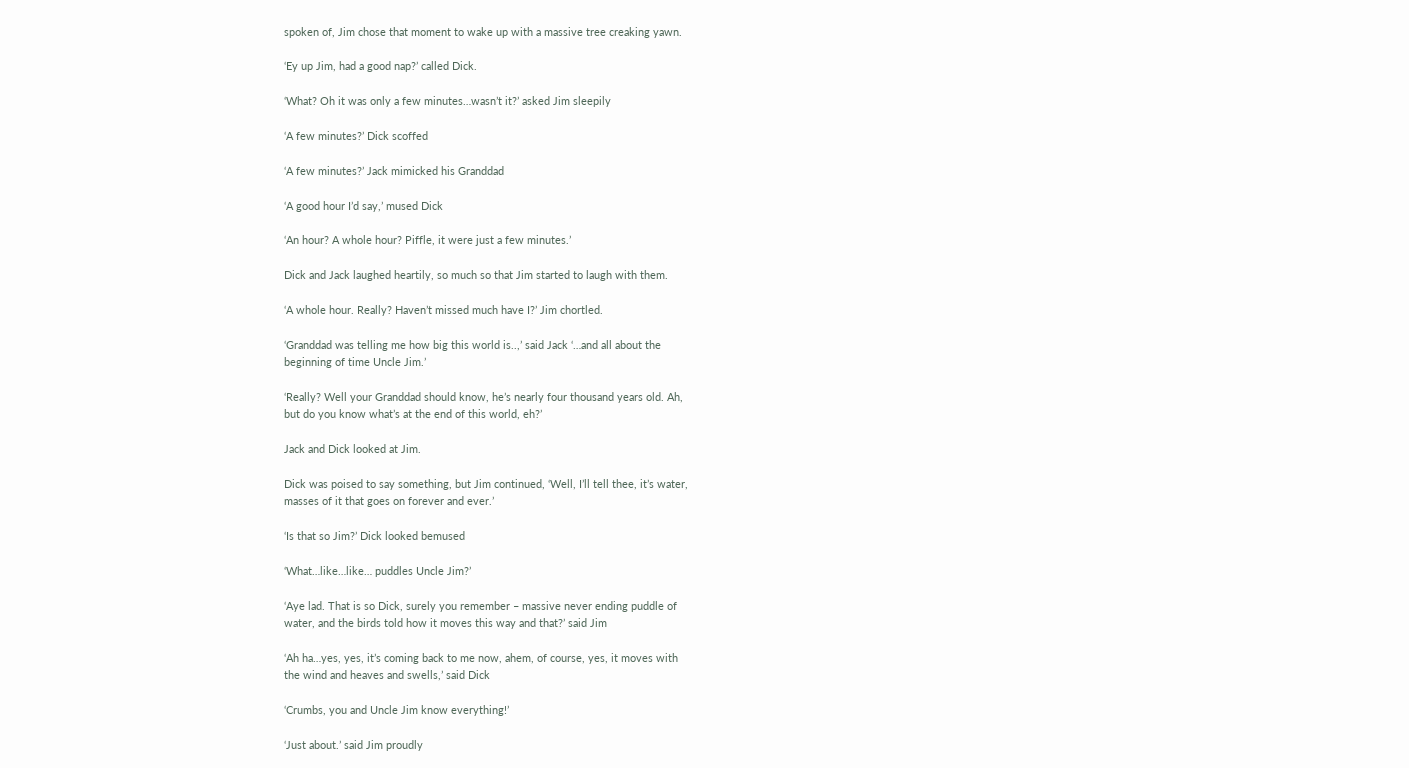spoken of, Jim chose that moment to wake up with a massive tree creaking yawn.

‘Ey up Jim, had a good nap?’ called Dick.

‘What? Oh it was only a few minutes…wasn’t it?’ asked Jim sleepily

‘A few minutes?’ Dick scoffed

‘A few minutes?’ Jack mimicked his Granddad

‘A good hour I’d say,’ mused Dick

‘An hour? A whole hour? Piffle, it were just a few minutes.’

Dick and Jack laughed heartily, so much so that Jim started to laugh with them.

‘A whole hour. Really? Haven’t missed much have I?’ Jim chortled.

‘Granddad was telling me how big this world is..,’ said Jack ‘…and all about the
beginning of time Uncle Jim.’

‘Really? Well your Granddad should know, he’s nearly four thousand years old. Ah,
but do you know what’s at the end of this world, eh?’

Jack and Dick looked at Jim.

Dick was poised to say something, but Jim continued, ‘Well, I’ll tell thee, it’s water,
masses of it that goes on forever and ever.’

‘Is that so Jim?’ Dick looked bemused

‘What…like…like… puddles Uncle Jim?’

‘Aye lad. That is so Dick, surely you remember – massive never ending puddle of
water, and the birds told how it moves this way and that?’ said Jim

‘Ah ha…yes, yes, it’s coming back to me now, ahem, of course, yes, it moves with
the wind and heaves and swells,’ said Dick

‘Crumbs, you and Uncle Jim know everything!’

‘Just about.’ said Jim proudly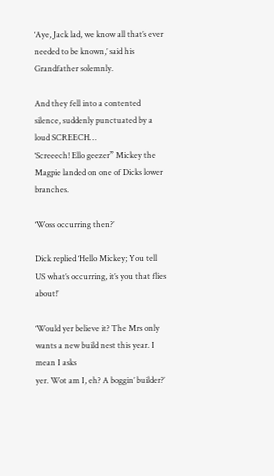‘Aye, Jack lad, we know all that’s ever needed to be known,’ said his Grandfather solemnly.

And they fell into a contented silence, suddenly punctuated by a loud SCREECH…
‘Screeech! Ello geezer” Mickey the Magpie landed on one of Dicks lower branches.

‘Woss occurring then?’

Dick replied ‘Hello Mickey; You tell US what’s occurring, it’s you that flies about!’

‘Would yer believe it? The Mrs only wants a new build nest this year. I mean I asks
yer. Wot am I, eh? A boggin’ builder?’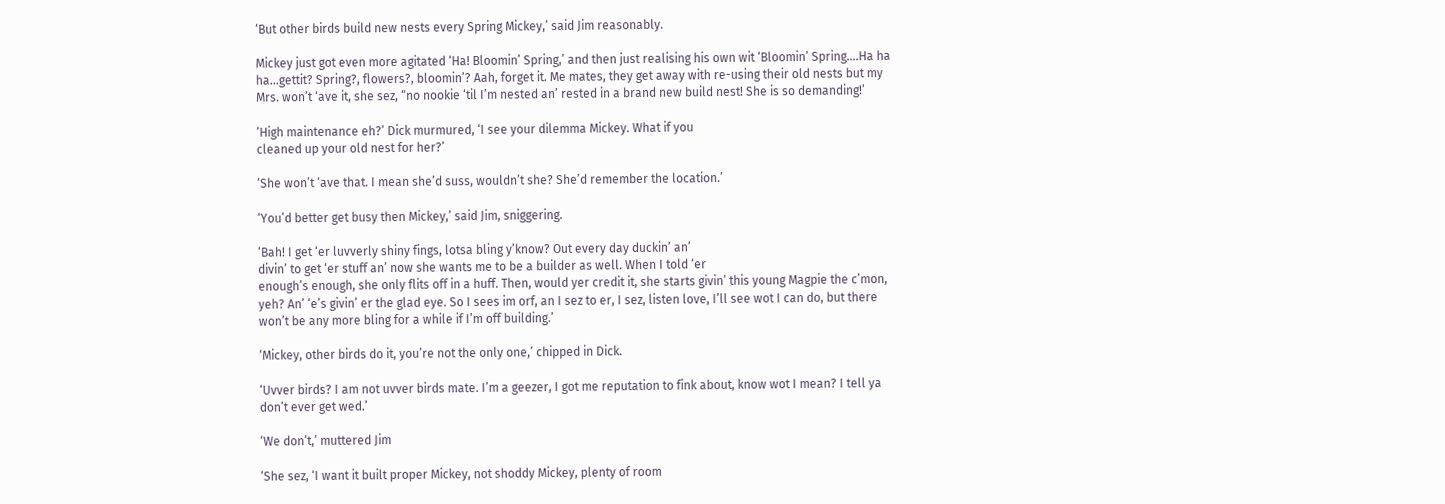‘But other birds build new nests every Spring Mickey,’ said Jim reasonably.

Mickey just got even more agitated ‘Ha! Bloomin’ Spring,’ and then just realising his own wit ‘Bloomin’ Spring….Ha ha ha…gettit? Spring?, flowers?, bloomin’? Aah, forget it. Me mates, they get away with re-using their old nests but my Mrs. won’t ‘ave it, she sez, “no nookie ‘til I’m nested an’ rested in a brand new build nest! She is so demanding!’

‘High maintenance eh?’ Dick murmured, ‘I see your dilemma Mickey. What if you
cleaned up your old nest for her?’

‘She won’t ‘ave that. I mean she’d suss, wouldn’t she? She’d remember the location.’

‘You’d better get busy then Mickey,’ said Jim, sniggering.

‘Bah! I get ‘er luvverly shiny fings, lotsa bling y’know? Out every day duckin’ an’
divin’ to get ‘er stuff an’ now she wants me to be a builder as well. When I told ‘er
enough’s enough, she only flits off in a huff. Then, would yer credit it, she starts givin’ this young Magpie the c’mon, yeh? An’ ‘e’s givin’ er the glad eye. So I sees im orf, an I sez to er, I sez, listen love, I’ll see wot I can do, but there won’t be any more bling for a while if I’m off building.’

‘Mickey, other birds do it, you’re not the only one,’ chipped in Dick.

‘Uvver birds? I am not uvver birds mate. I’m a geezer, I got me reputation to fink about, know wot I mean? I tell ya don’t ever get wed.’

‘We don’t,’ muttered Jim

‘She sez, ‘I want it built proper Mickey, not shoddy Mickey, plenty of room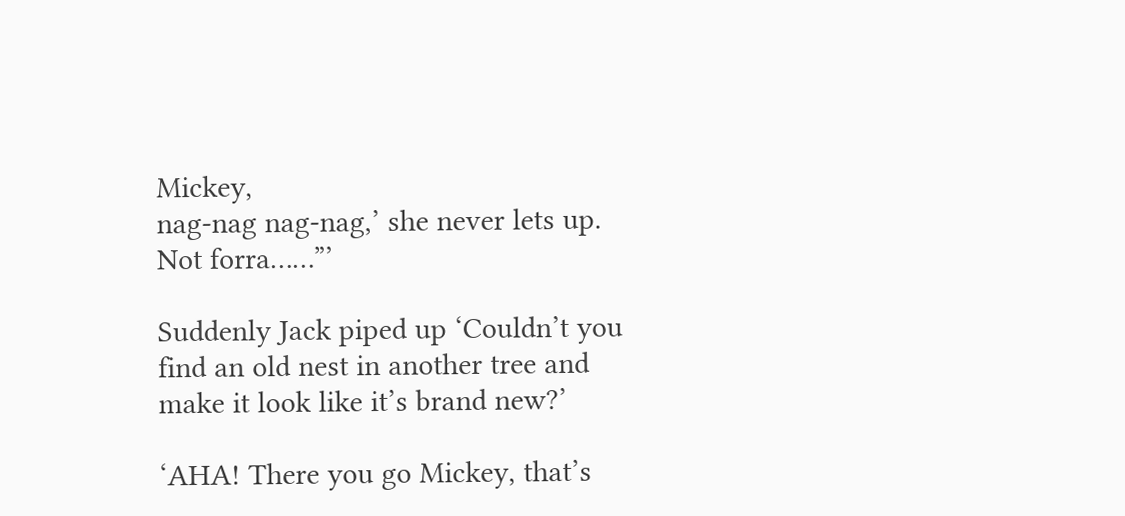Mickey,
nag-nag nag-nag,’ she never lets up. Not forra……”’

Suddenly Jack piped up ‘Couldn’t you find an old nest in another tree and make it look like it’s brand new?’

‘AHA! There you go Mickey, that’s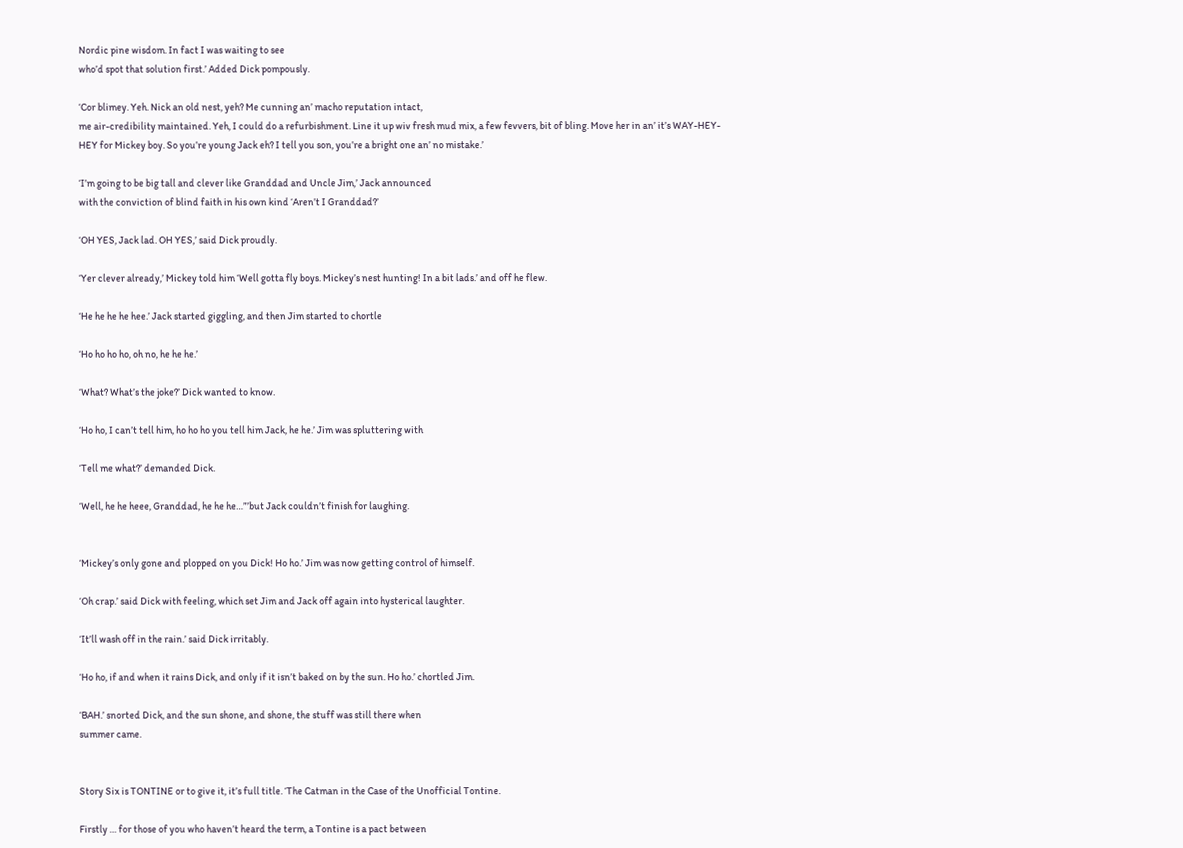Nordic pine wisdom. In fact I was waiting to see
who’d spot that solution first.’ Added Dick pompously.

‘Cor blimey. Yeh. Nick an old nest, yeh? Me cunning an’ macho reputation intact,
me air-credibility maintained. Yeh, I could do a refurbishment. Line it up wiv fresh mud mix, a few fevvers, bit of bling. Move her in an’ it’s WAY-HEY-HEY for Mickey boy. So you’re young Jack eh? I tell you son, you’re a bright one an’ no mistake.’

‘I’m going to be big tall and clever like Granddad and Uncle Jim,’ Jack announced
with the conviction of blind faith in his own kind ‘Aren’t I Granddad?’

‘OH YES, Jack lad. OH YES,’ said Dick proudly.

‘Yer clever already,’ Mickey told him ‘Well gotta fly boys. Mickey’s nest hunting! In a bit lads.’ and off he flew.

‘He he he he hee.’ Jack started giggling, and then Jim started to chortle

‘Ho ho ho ho, oh no, he he he.’

‘What? What’s the joke?’ Dick wanted to know.

‘Ho ho, I can’t tell him, ho ho ho you tell him Jack, he he.’ Jim was spluttering with

‘Tell me what?’ demanded Dick.

‘Well, he he heee, Granddad, he he he…”’but Jack couldn’t finish for laughing.


‘Mickey’s only gone and plopped on you Dick! Ho ho.’ Jim was now getting control of himself.

‘Oh crap.’ said Dick with feeling, which set Jim and Jack off again into hysterical laughter.

‘It’ll wash off in the rain.’ said Dick irritably.

‘Ho ho, if and when it rains Dick, and only if it isn’t baked on by the sun. Ho ho.’ chortled Jim.

‘BAH.’ snorted Dick, and the sun shone, and shone, the stuff was still there when
summer came.


Story Six is TONTINE or to give it, it’s full title. ‘The Catman in the Case of the Unofficial Tontine.

Firstly … for those of you who haven’t heard the term, a Tontine is a pact between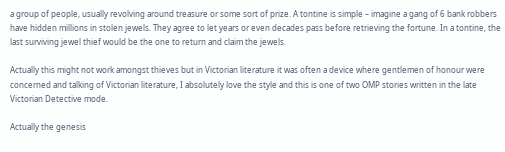a group of people, usually revolving around treasure or some sort of prize. A tontine is simple – imagine a gang of 6 bank robbers have hidden millions in stolen jewels. They agree to let years or even decades pass before retrieving the fortune. In a tontine, the last surviving jewel thief would be the one to return and claim the jewels.

Actually this might not work amongst thieves but in Victorian literature it was often a device where gentlemen of honour were concerned and talking of Victorian literature, I absolutely love the style and this is one of two OMP stories written in the late Victorian Detective mode.

Actually the genesis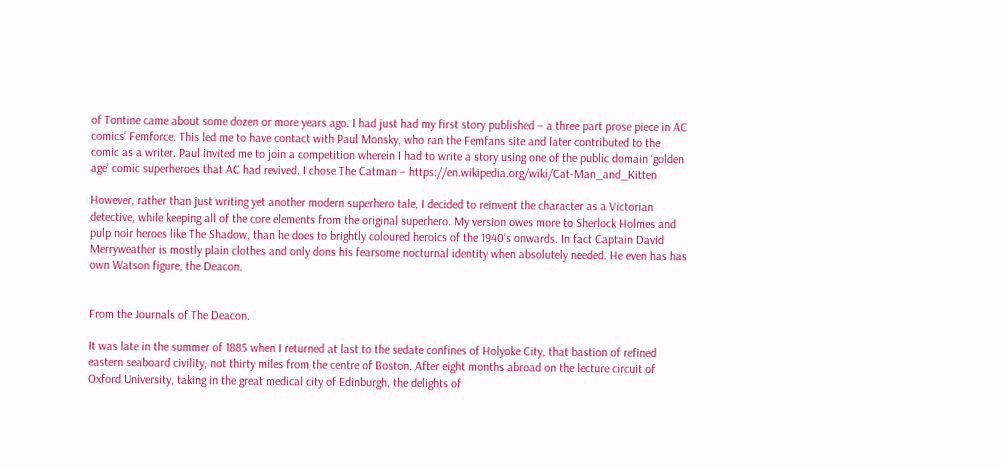of Tontine came about some dozen or more years ago. I had just had my first story published – a three part prose piece in AC comics’ Femforce. This led me to have contact with Paul Monsky, who ran the Femfans site and later contributed to the comic as a writer. Paul invited me to join a competition wherein I had to write a story using one of the public domain ‘golden age’ comic superheroes that AC had revived. I chose The Catman – https://en.wikipedia.org/wiki/Cat-Man_and_Kitten

However, rather than just writing yet another modern superhero tale, I decided to reinvent the character as a Victorian detective, while keeping all of the core elements from the original superhero. My version owes more to Sherlock Holmes and pulp noir heroes like The Shadow, than he does to brightly coloured heroics of the 1940’s onwards. In fact Captain David Merryweather is mostly plain clothes and only dons his fearsome nocturnal identity when absolutely needed. He even has has own Watson figure, the Deacon.


From the Journals of The Deacon.

It was late in the summer of 1885 when I returned at last to the sedate confines of Holyoke City, that bastion of refined eastern seaboard civility, not thirty miles from the centre of Boston. After eight months abroad on the lecture circuit of Oxford University, taking in the great medical city of Edinburgh, the delights of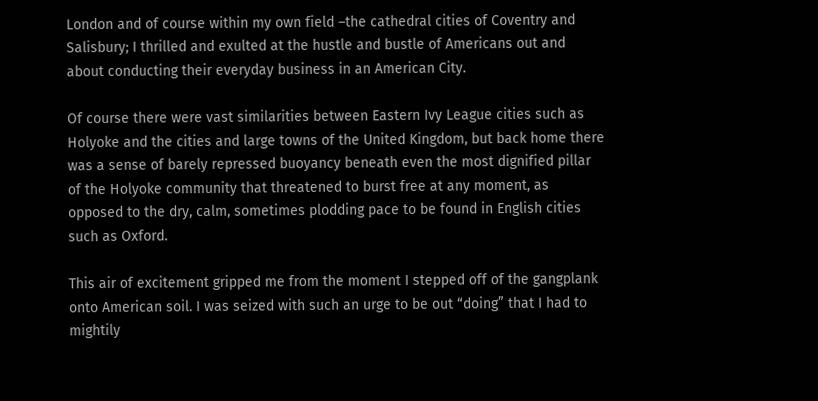London and of course within my own field –the cathedral cities of Coventry and Salisbury; I thrilled and exulted at the hustle and bustle of Americans out and about conducting their everyday business in an American City.

Of course there were vast similarities between Eastern Ivy League cities such as Holyoke and the cities and large towns of the United Kingdom, but back home there was a sense of barely repressed buoyancy beneath even the most dignified pillar of the Holyoke community that threatened to burst free at any moment, as opposed to the dry, calm, sometimes plodding pace to be found in English cities such as Oxford.

This air of excitement gripped me from the moment I stepped off of the gangplank onto American soil. I was seized with such an urge to be out “doing” that I had to mightily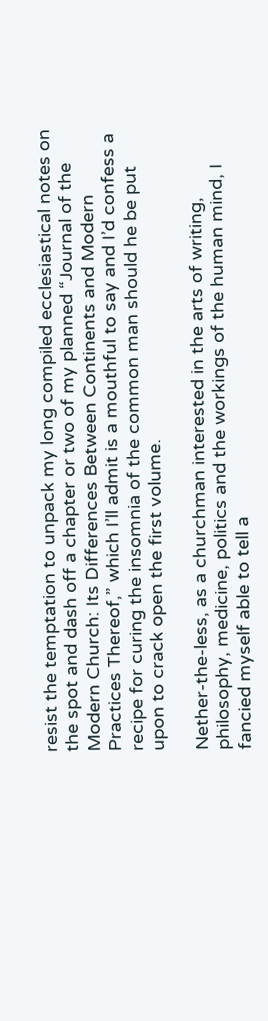resist the temptation to unpack my long compiled ecclesiastical notes on the spot and dash off a chapter or two of my planned “Journal of the Modern Church: Its Differences Between Continents and Modern Practices Thereof,” which I’ll admit is a mouthful to say and I’d confess a recipe for curing the insomnia of the common man should he be put upon to crack open the first volume.

Nether-the-less, as a churchman interested in the arts of writing, philosophy, medicine, politics and the workings of the human mind, I fancied myself able to tell a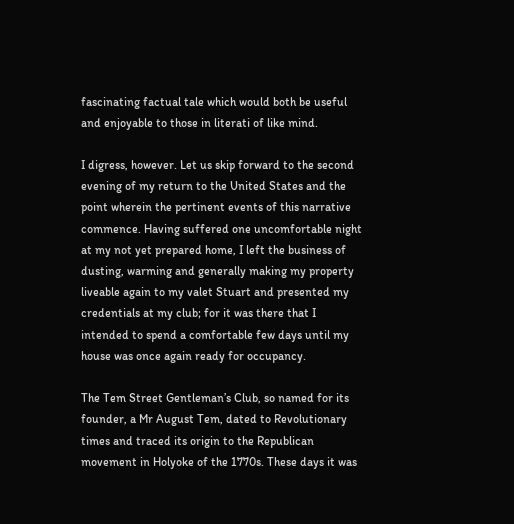fascinating factual tale which would both be useful and enjoyable to those in literati of like mind.

I digress, however. Let us skip forward to the second evening of my return to the United States and the point wherein the pertinent events of this narrative commence. Having suffered one uncomfortable night at my not yet prepared home, I left the business of dusting, warming and generally making my property liveable again to my valet Stuart and presented my credentials at my club; for it was there that I intended to spend a comfortable few days until my house was once again ready for occupancy.

The Tem Street Gentleman’s Club, so named for its founder, a Mr August Tem, dated to Revolutionary times and traced its origin to the Republican movement in Holyoke of the 1770s. These days it was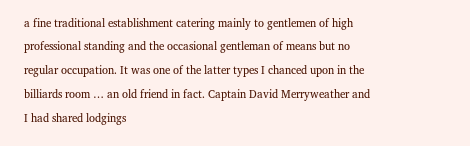a fine traditional establishment catering mainly to gentlemen of high professional standing and the occasional gentleman of means but no regular occupation. It was one of the latter types I chanced upon in the billiards room … an old friend in fact. Captain David Merryweather and I had shared lodgings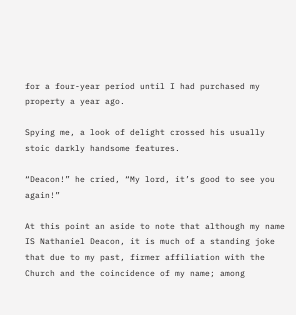for a four-year period until I had purchased my property a year ago.

Spying me, a look of delight crossed his usually stoic darkly handsome features.

“Deacon!” he cried, “My lord, it’s good to see you again!”

At this point an aside to note that although my name IS Nathaniel Deacon, it is much of a standing joke that due to my past, firmer affiliation with the Church and the coincidence of my name; among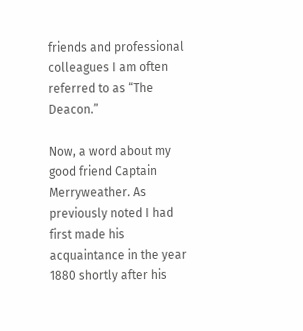friends and professional colleagues I am often referred to as “The Deacon.”

Now, a word about my good friend Captain Merryweather. As previously noted I had first made his acquaintance in the year 1880 shortly after his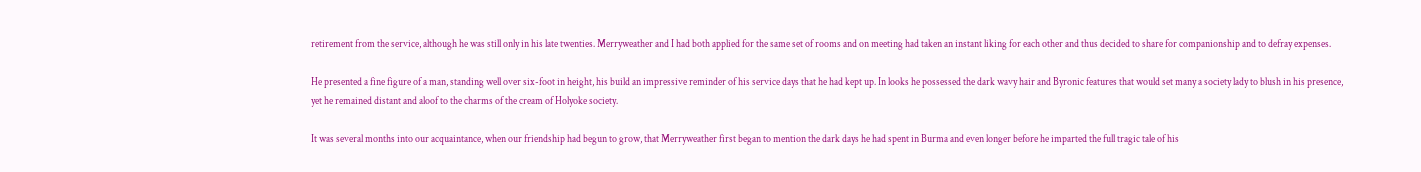retirement from the service, although he was still only in his late twenties. Merryweather and I had both applied for the same set of rooms and on meeting had taken an instant liking for each other and thus decided to share for companionship and to defray expenses.

He presented a fine figure of a man, standing well over six-foot in height, his build an impressive reminder of his service days that he had kept up. In looks he possessed the dark wavy hair and Byronic features that would set many a society lady to blush in his presence, yet he remained distant and aloof to the charms of the cream of Holyoke society.

It was several months into our acquaintance, when our friendship had begun to grow, that Merryweather first began to mention the dark days he had spent in Burma and even longer before he imparted the full tragic tale of his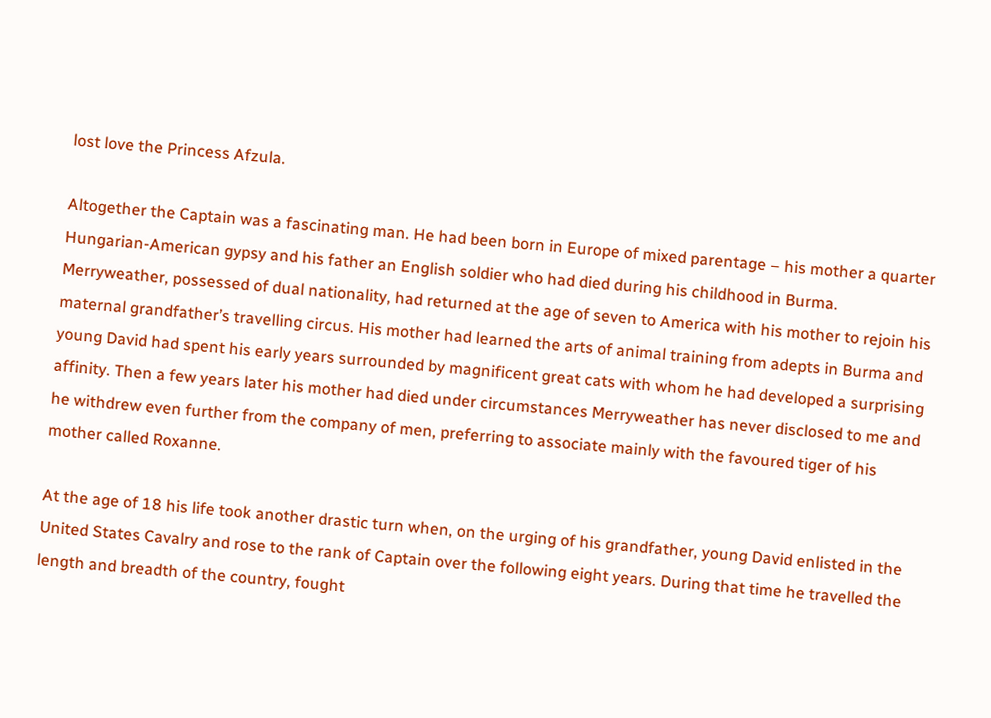lost love the Princess Afzula.

Altogether the Captain was a fascinating man. He had been born in Europe of mixed parentage – his mother a quarter Hungarian-American gypsy and his father an English soldier who had died during his childhood in Burma. Merryweather, possessed of dual nationality, had returned at the age of seven to America with his mother to rejoin his maternal grandfather’s travelling circus. His mother had learned the arts of animal training from adepts in Burma and young David had spent his early years surrounded by magnificent great cats with whom he had developed a surprising affinity. Then a few years later his mother had died under circumstances Merryweather has never disclosed to me and he withdrew even further from the company of men, preferring to associate mainly with the favoured tiger of his mother called Roxanne.

At the age of 18 his life took another drastic turn when, on the urging of his grandfather, young David enlisted in the United States Cavalry and rose to the rank of Captain over the following eight years. During that time he travelled the length and breadth of the country, fought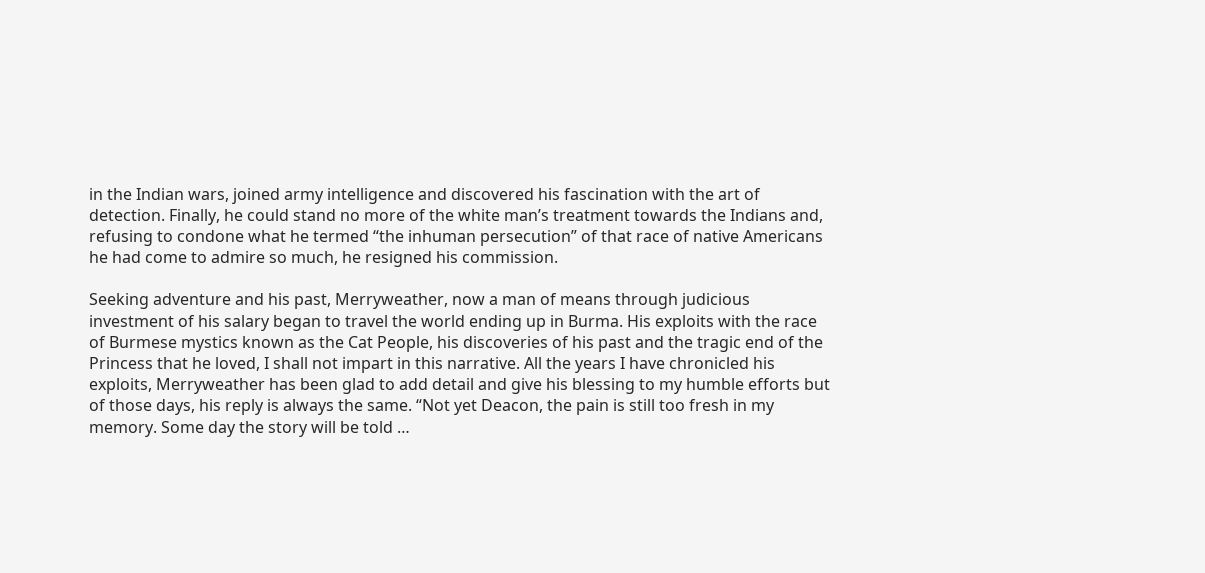in the Indian wars, joined army intelligence and discovered his fascination with the art of detection. Finally, he could stand no more of the white man’s treatment towards the Indians and, refusing to condone what he termed “the inhuman persecution” of that race of native Americans he had come to admire so much, he resigned his commission.

Seeking adventure and his past, Merryweather, now a man of means through judicious investment of his salary began to travel the world ending up in Burma. His exploits with the race of Burmese mystics known as the Cat People, his discoveries of his past and the tragic end of the Princess that he loved, I shall not impart in this narrative. All the years I have chronicled his exploits, Merryweather has been glad to add detail and give his blessing to my humble efforts but of those days, his reply is always the same. “Not yet Deacon, the pain is still too fresh in my memory. Some day the story will be told …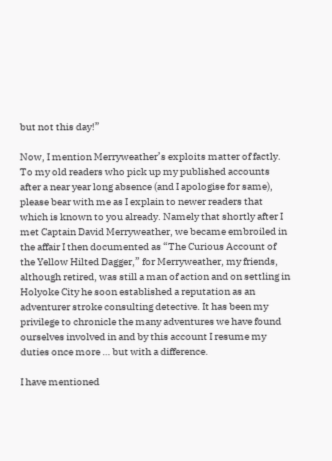but not this day!”

Now, I mention Merryweather’s exploits matter of factly. To my old readers who pick up my published accounts after a near year long absence (and I apologise for same), please bear with me as I explain to newer readers that which is known to you already. Namely that shortly after I met Captain David Merryweather, we became embroiled in the affair I then documented as “The Curious Account of the Yellow Hilted Dagger,” for Merryweather, my friends, although retired, was still a man of action and on settling in Holyoke City he soon established a reputation as an adventurer stroke consulting detective. It has been my privilege to chronicle the many adventures we have found ourselves involved in and by this account I resume my duties once more … but with a difference.

I have mentioned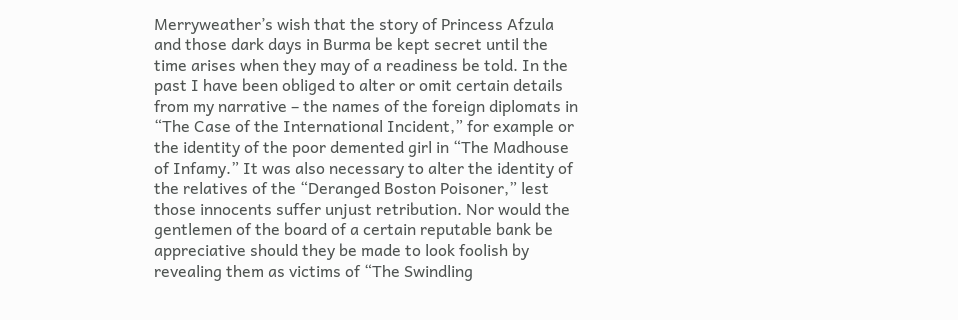Merryweather’s wish that the story of Princess Afzula and those dark days in Burma be kept secret until the time arises when they may of a readiness be told. In the past I have been obliged to alter or omit certain details from my narrative – the names of the foreign diplomats in “The Case of the International Incident,” for example or the identity of the poor demented girl in “The Madhouse of Infamy.” It was also necessary to alter the identity of the relatives of the “Deranged Boston Poisoner,” lest those innocents suffer unjust retribution. Nor would the gentlemen of the board of a certain reputable bank be appreciative should they be made to look foolish by revealing them as victims of “The Swindling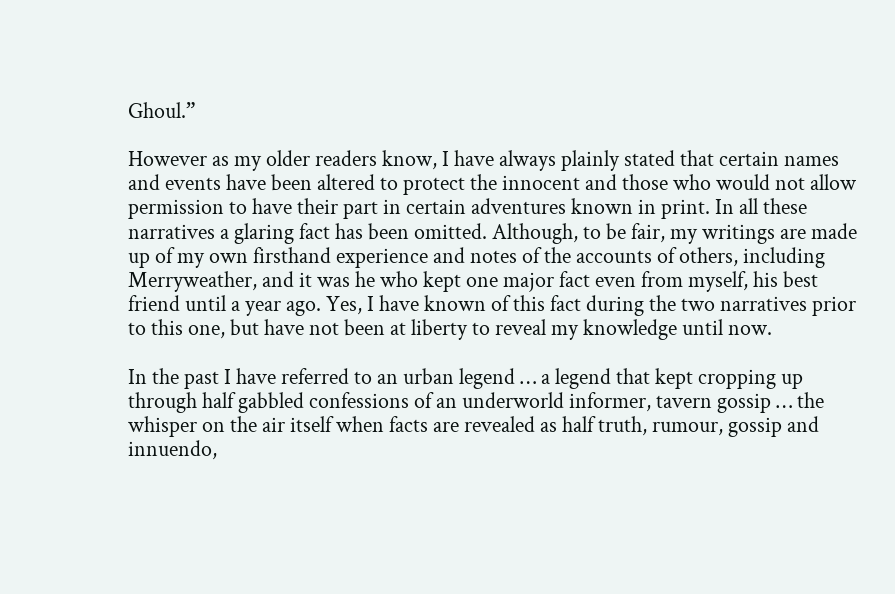Ghoul.”

However as my older readers know, I have always plainly stated that certain names and events have been altered to protect the innocent and those who would not allow permission to have their part in certain adventures known in print. In all these narratives a glaring fact has been omitted. Although, to be fair, my writings are made up of my own firsthand experience and notes of the accounts of others, including Merryweather, and it was he who kept one major fact even from myself, his best friend until a year ago. Yes, I have known of this fact during the two narratives prior to this one, but have not been at liberty to reveal my knowledge until now.

In the past I have referred to an urban legend … a legend that kept cropping up through half gabbled confessions of an underworld informer, tavern gossip … the whisper on the air itself when facts are revealed as half truth, rumour, gossip and innuendo,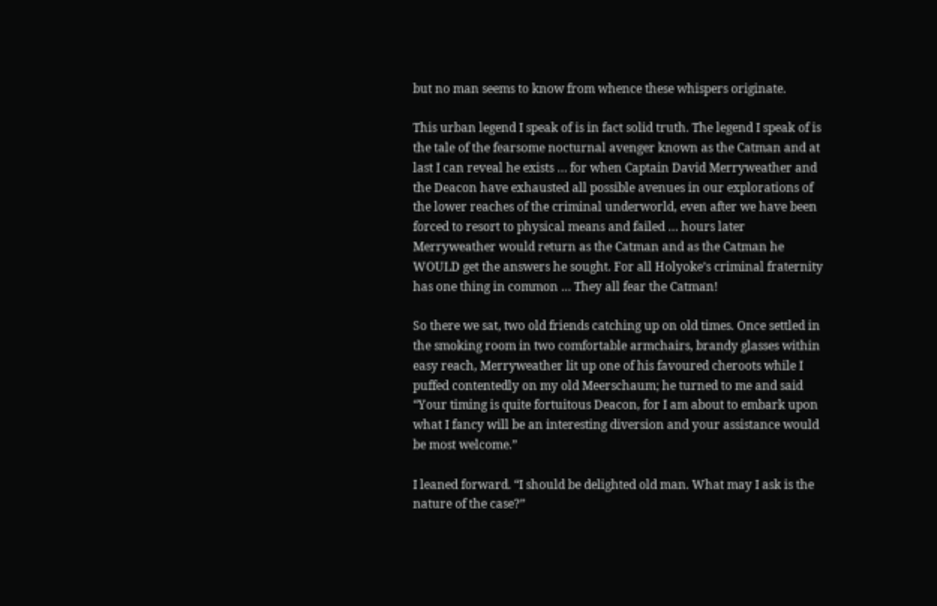but no man seems to know from whence these whispers originate.

This urban legend I speak of is in fact solid truth. The legend I speak of is the tale of the fearsome nocturnal avenger known as the Catman and at last I can reveal he exists … for when Captain David Merryweather and the Deacon have exhausted all possible avenues in our explorations of the lower reaches of the criminal underworld, even after we have been forced to resort to physical means and failed … hours later Merryweather would return as the Catman and as the Catman he WOULD get the answers he sought. For all Holyoke’s criminal fraternity has one thing in common … They all fear the Catman!

So there we sat, two old friends catching up on old times. Once settled in the smoking room in two comfortable armchairs, brandy glasses within easy reach, Merryweather lit up one of his favoured cheroots while I puffed contentedly on my old Meerschaum; he turned to me and said “Your timing is quite fortuitous Deacon, for I am about to embark upon what I fancy will be an interesting diversion and your assistance would be most welcome.”

I leaned forward. “I should be delighted old man. What may I ask is the nature of the case?”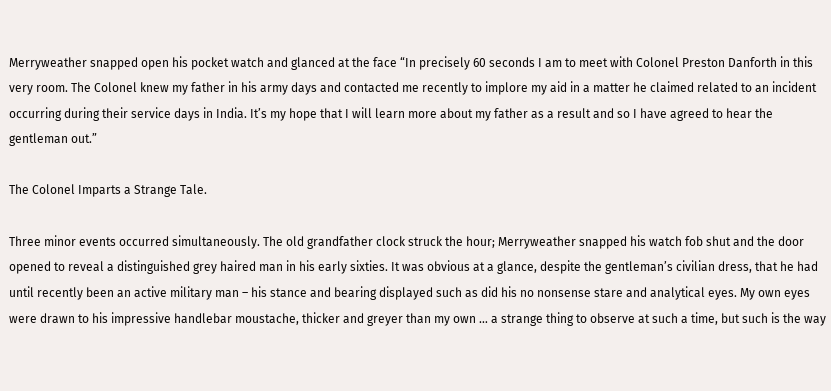Merryweather snapped open his pocket watch and glanced at the face “In precisely 60 seconds I am to meet with Colonel Preston Danforth in this very room. The Colonel knew my father in his army days and contacted me recently to implore my aid in a matter he claimed related to an incident occurring during their service days in India. It’s my hope that I will learn more about my father as a result and so I have agreed to hear the gentleman out.”

The Colonel Imparts a Strange Tale.

Three minor events occurred simultaneously. The old grandfather clock struck the hour; Merryweather snapped his watch fob shut and the door opened to reveal a distinguished grey haired man in his early sixties. It was obvious at a glance, despite the gentleman’s civilian dress, that he had until recently been an active military man – his stance and bearing displayed such as did his no nonsense stare and analytical eyes. My own eyes were drawn to his impressive handlebar moustache, thicker and greyer than my own … a strange thing to observe at such a time, but such is the way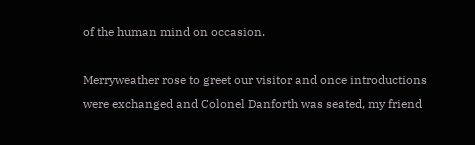of the human mind on occasion.

Merryweather rose to greet our visitor and once introductions were exchanged and Colonel Danforth was seated, my friend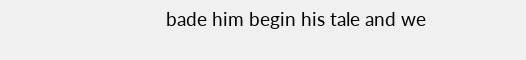bade him begin his tale and we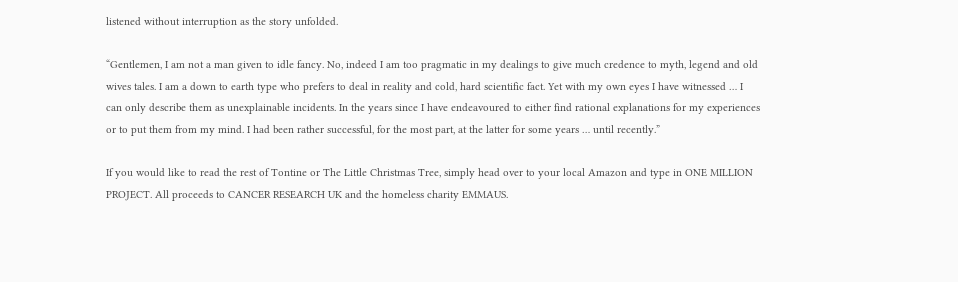listened without interruption as the story unfolded.

“Gentlemen, I am not a man given to idle fancy. No, indeed I am too pragmatic in my dealings to give much credence to myth, legend and old wives tales. I am a down to earth type who prefers to deal in reality and cold, hard scientific fact. Yet with my own eyes I have witnessed … I can only describe them as unexplainable incidents. In the years since I have endeavoured to either find rational explanations for my experiences or to put them from my mind. I had been rather successful, for the most part, at the latter for some years … until recently.”

If you would like to read the rest of Tontine or The Little Christmas Tree, simply head over to your local Amazon and type in ONE MILLION PROJECT. All proceeds to CANCER RESEARCH UK and the homeless charity EMMAUS.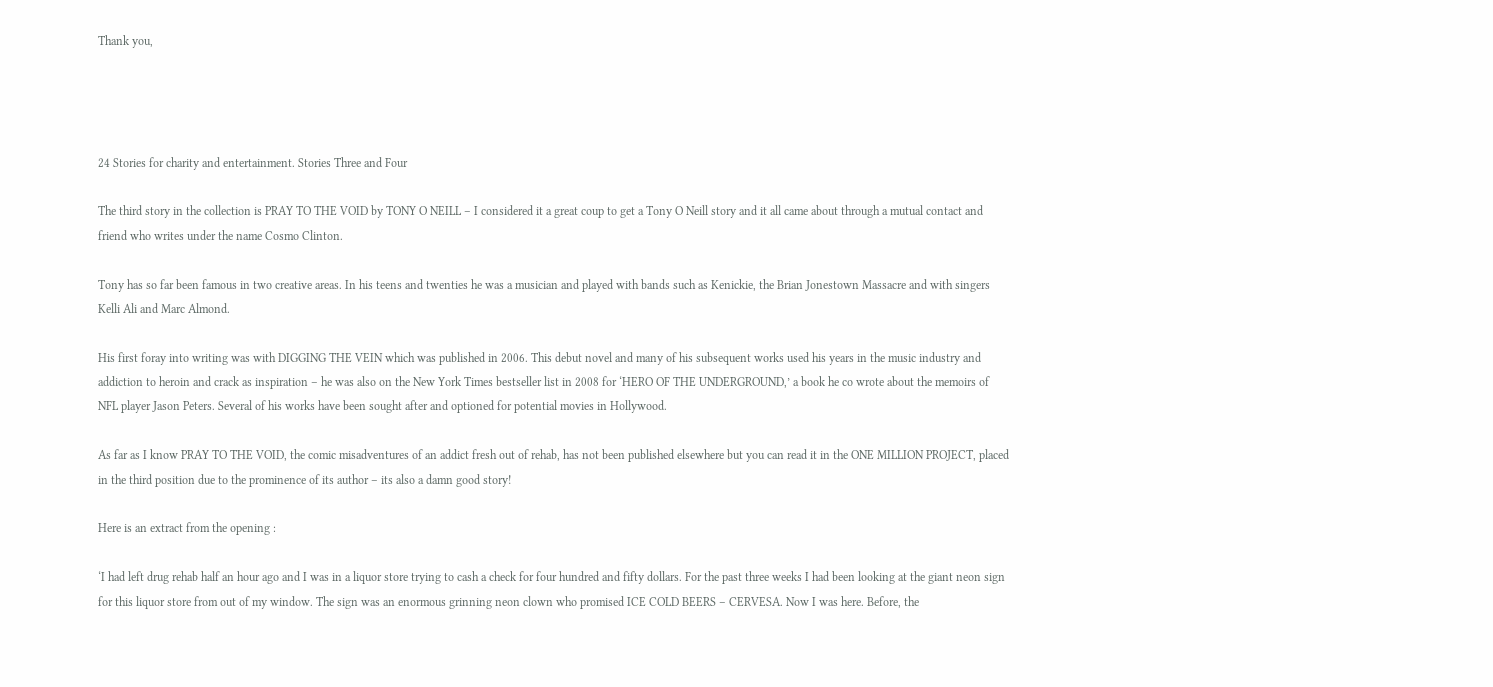Thank you,




24 Stories for charity and entertainment. Stories Three and Four

The third story in the collection is PRAY TO THE VOID by TONY O NEILL – I considered it a great coup to get a Tony O Neill story and it all came about through a mutual contact and friend who writes under the name Cosmo Clinton.

Tony has so far been famous in two creative areas. In his teens and twenties he was a musician and played with bands such as Kenickie, the Brian Jonestown Massacre and with singers Kelli Ali and Marc Almond.

His first foray into writing was with DIGGING THE VEIN which was published in 2006. This debut novel and many of his subsequent works used his years in the music industry and addiction to heroin and crack as inspiration – he was also on the New York Times bestseller list in 2008 for ‘HERO OF THE UNDERGROUND,’ a book he co wrote about the memoirs of  NFL player Jason Peters. Several of his works have been sought after and optioned for potential movies in Hollywood.

As far as I know PRAY TO THE VOID, the comic misadventures of an addict fresh out of rehab, has not been published elsewhere but you can read it in the ONE MILLION PROJECT, placed in the third position due to the prominence of its author – its also a damn good story!

Here is an extract from the opening :

‘I had left drug rehab half an hour ago and I was in a liquor store trying to cash a check for four hundred and fifty dollars. For the past three weeks I had been looking at the giant neon sign for this liquor store from out of my window. The sign was an enormous grinning neon clown who promised ICE COLD BEERS – CERVESA. Now I was here. Before, the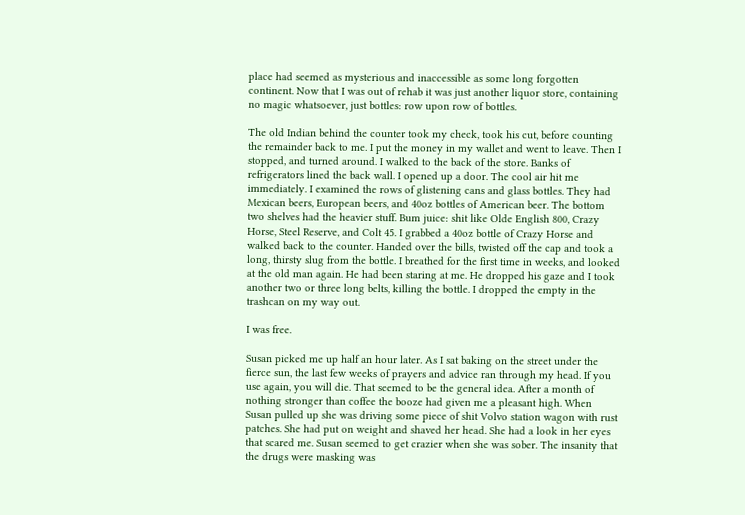place had seemed as mysterious and inaccessible as some long forgotten continent. Now that I was out of rehab it was just another liquor store, containing no magic whatsoever, just bottles: row upon row of bottles.

The old Indian behind the counter took my check, took his cut, before counting the remainder back to me. I put the money in my wallet and went to leave. Then I stopped, and turned around. I walked to the back of the store. Banks of refrigerators lined the back wall. I opened up a door. The cool air hit me immediately. I examined the rows of glistening cans and glass bottles. They had Mexican beers, European beers, and 40oz bottles of American beer. The bottom two shelves had the heavier stuff. Bum juice: shit like Olde English 800, Crazy Horse, Steel Reserve, and Colt 45. I grabbed a 40oz bottle of Crazy Horse and walked back to the counter. Handed over the bills, twisted off the cap and took a long, thirsty slug from the bottle. I breathed for the first time in weeks, and looked at the old man again. He had been staring at me. He dropped his gaze and I took another two or three long belts, killing the bottle. I dropped the empty in the trashcan on my way out.

I was free.

Susan picked me up half an hour later. As I sat baking on the street under the fierce sun, the last few weeks of prayers and advice ran through my head. If you use again, you will die. That seemed to be the general idea. After a month of nothing stronger than coffee the booze had given me a pleasant high. When Susan pulled up she was driving some piece of shit Volvo station wagon with rust patches. She had put on weight and shaved her head. She had a look in her eyes that scared me. Susan seemed to get crazier when she was sober. The insanity that the drugs were masking was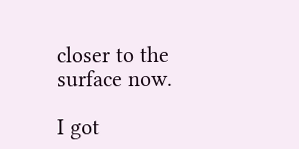closer to the surface now.

I got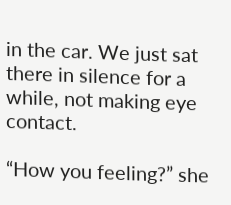in the car. We just sat there in silence for a while, not making eye contact.

“How you feeling?” she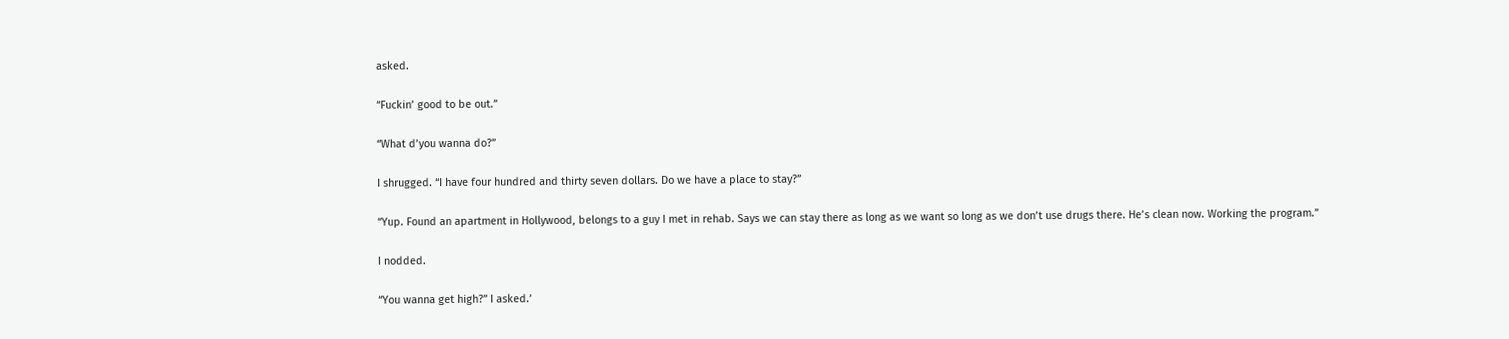asked.

“Fuckin’ good to be out.”

“What d’you wanna do?”

I shrugged. “I have four hundred and thirty seven dollars. Do we have a place to stay?”

“Yup. Found an apartment in Hollywood, belongs to a guy I met in rehab. Says we can stay there as long as we want so long as we don’t use drugs there. He’s clean now. Working the program.”

I nodded.

“You wanna get high?” I asked.’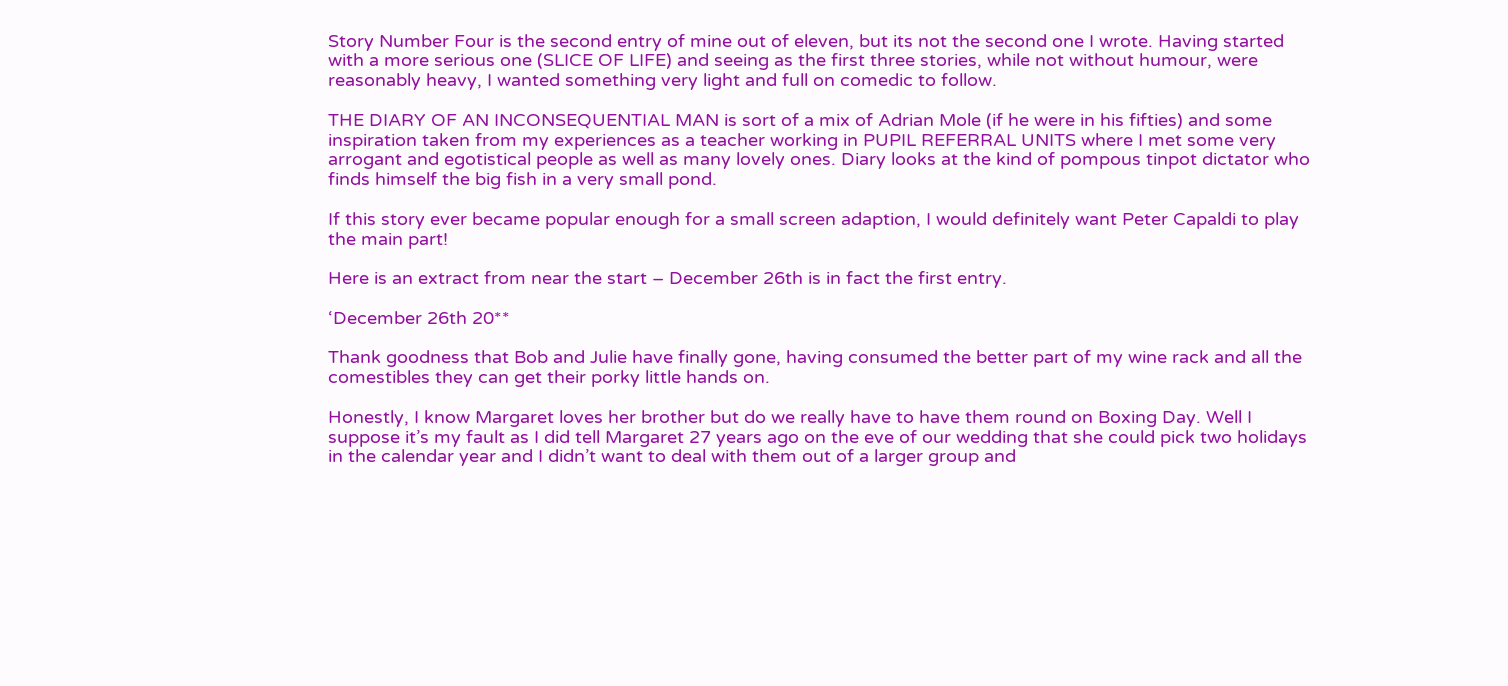Story Number Four is the second entry of mine out of eleven, but its not the second one I wrote. Having started with a more serious one (SLICE OF LIFE) and seeing as the first three stories, while not without humour, were reasonably heavy, I wanted something very light and full on comedic to follow.

THE DIARY OF AN INCONSEQUENTIAL MAN is sort of a mix of Adrian Mole (if he were in his fifties) and some inspiration taken from my experiences as a teacher working in PUPIL REFERRAL UNITS where I met some very arrogant and egotistical people as well as many lovely ones. Diary looks at the kind of pompous tinpot dictator who finds himself the big fish in a very small pond.

If this story ever became popular enough for a small screen adaption, I would definitely want Peter Capaldi to play the main part!

Here is an extract from near the start – December 26th is in fact the first entry.

‘December 26th 20**

Thank goodness that Bob and Julie have finally gone, having consumed the better part of my wine rack and all the comestibles they can get their porky little hands on.

Honestly, I know Margaret loves her brother but do we really have to have them round on Boxing Day. Well I suppose it’s my fault as I did tell Margaret 27 years ago on the eve of our wedding that she could pick two holidays in the calendar year and I didn’t want to deal with them out of a larger group and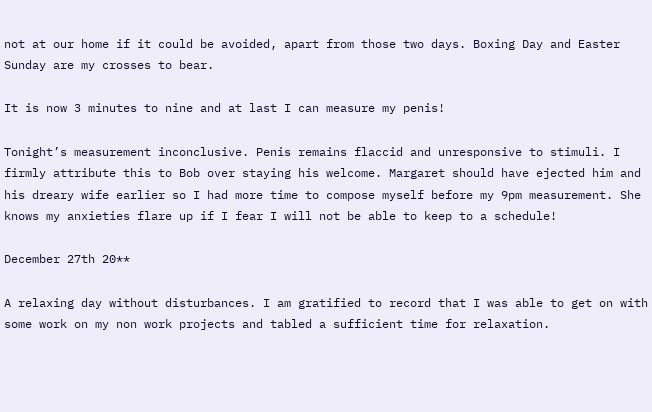not at our home if it could be avoided, apart from those two days. Boxing Day and Easter Sunday are my crosses to bear.

It is now 3 minutes to nine and at last I can measure my penis!

Tonight’s measurement inconclusive. Penis remains flaccid and unresponsive to stimuli. I firmly attribute this to Bob over staying his welcome. Margaret should have ejected him and his dreary wife earlier so I had more time to compose myself before my 9pm measurement. She knows my anxieties flare up if I fear I will not be able to keep to a schedule!

December 27th 20**

A relaxing day without disturbances. I am gratified to record that I was able to get on with some work on my non work projects and tabled a sufficient time for relaxation.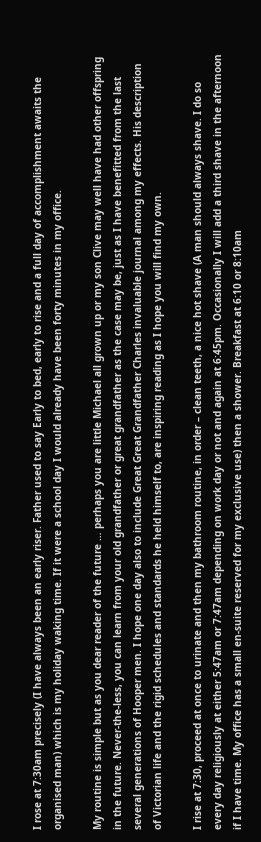I rose at 7:30am precisely (I have always been an early riser. Father used to say Early to bed, early to rise and a full day of accomplishment awaits the organised man) which is my holiday waking time. If it were a school day I would already have been forty minutes in my office.

My routine is simple but as you dear reader of the future … perhaps you are little Michael all grown up or my son Clive may well have had other offspring in the future. Never-the-less, you can learn from your old grandfather or great grandfather as the case may be, just as I have benefitted from the last several generations of Hooper men. I hope one day also to include Great Great Grandfather Charles invaluable journal among my effects. His description of Victorian life and the rigid schedules and standards he held himself to, are inspiring reading as I hope you will find my own.

I rise at 7:30, proceed at once to urinate and then my bathroom routine, in order – clean teeth, a nice hot shave (A man should always shave. I do so every day religiously at either 5:47am or 7:47am depending on work day or not and again at 6:45pm. Occasionally I will add a third shave in the afternoon if I have time. My office has a small en-suite reserved for my exclusive use) then a shower. Breakfast at 6:10 or 8:10am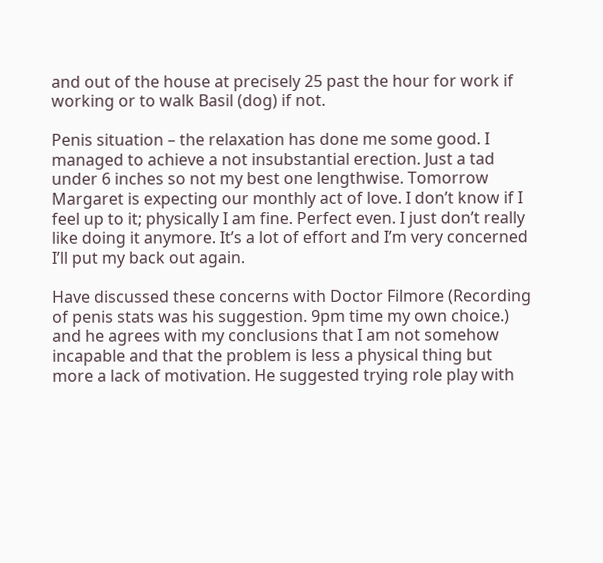and out of the house at precisely 25 past the hour for work if working or to walk Basil (dog) if not.

Penis situation – the relaxation has done me some good. I managed to achieve a not insubstantial erection. Just a tad under 6 inches so not my best one lengthwise. Tomorrow Margaret is expecting our monthly act of love. I don’t know if I feel up to it; physically I am fine. Perfect even. I just don’t really like doing it anymore. It’s a lot of effort and I’m very concerned I’ll put my back out again.

Have discussed these concerns with Doctor Filmore (Recording of penis stats was his suggestion. 9pm time my own choice.) and he agrees with my conclusions that I am not somehow incapable and that the problem is less a physical thing but more a lack of motivation. He suggested trying role play with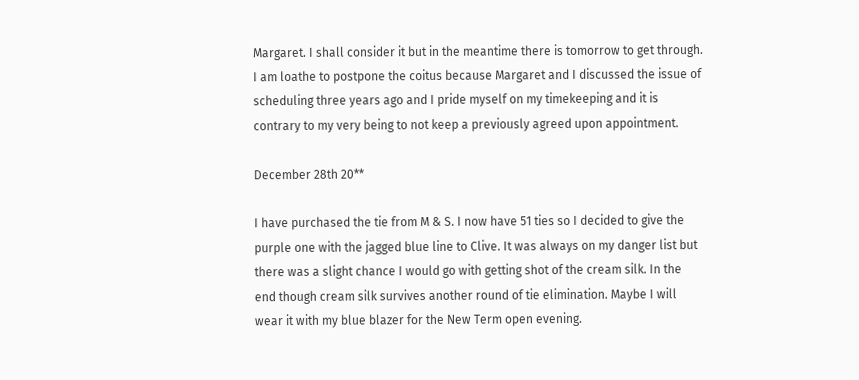Margaret. I shall consider it but in the meantime there is tomorrow to get through. I am loathe to postpone the coitus because Margaret and I discussed the issue of scheduling three years ago and I pride myself on my timekeeping and it is contrary to my very being to not keep a previously agreed upon appointment.

December 28th 20**

I have purchased the tie from M & S. I now have 51 ties so I decided to give the purple one with the jagged blue line to Clive. It was always on my danger list but there was a slight chance I would go with getting shot of the cream silk. In the end though cream silk survives another round of tie elimination. Maybe I will wear it with my blue blazer for the New Term open evening.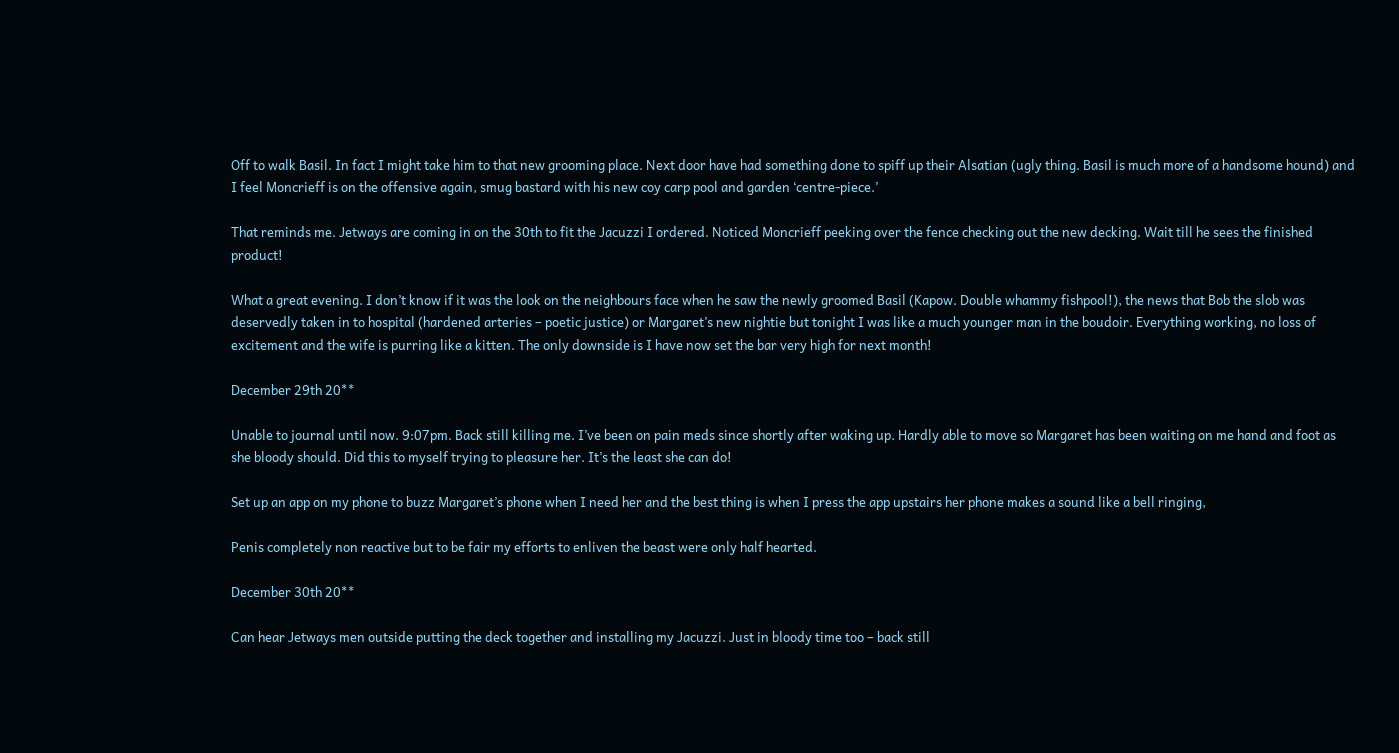Off to walk Basil. In fact I might take him to that new grooming place. Next door have had something done to spiff up their Alsatian (ugly thing. Basil is much more of a handsome hound) and I feel Moncrieff is on the offensive again, smug bastard with his new coy carp pool and garden ‘centre-piece.’

That reminds me. Jetways are coming in on the 30th to fit the Jacuzzi I ordered. Noticed Moncrieff peeking over the fence checking out the new decking. Wait till he sees the finished product!

What a great evening. I don’t know if it was the look on the neighbours face when he saw the newly groomed Basil (Kapow. Double whammy fishpool!), the news that Bob the slob was deservedly taken in to hospital (hardened arteries – poetic justice) or Margaret’s new nightie but tonight I was like a much younger man in the boudoir. Everything working, no loss of excitement and the wife is purring like a kitten. The only downside is I have now set the bar very high for next month!

December 29th 20**

Unable to journal until now. 9:07pm. Back still killing me. I’ve been on pain meds since shortly after waking up. Hardly able to move so Margaret has been waiting on me hand and foot as she bloody should. Did this to myself trying to pleasure her. It’s the least she can do!

Set up an app on my phone to buzz Margaret’s phone when I need her and the best thing is when I press the app upstairs her phone makes a sound like a bell ringing,

Penis completely non reactive but to be fair my efforts to enliven the beast were only half hearted.

December 30th 20**

Can hear Jetways men outside putting the deck together and installing my Jacuzzi. Just in bloody time too – back still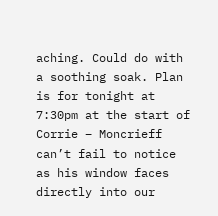aching. Could do with a soothing soak. Plan is for tonight at 7:30pm at the start of Corrie – Moncrieff can’t fail to notice as his window faces directly into our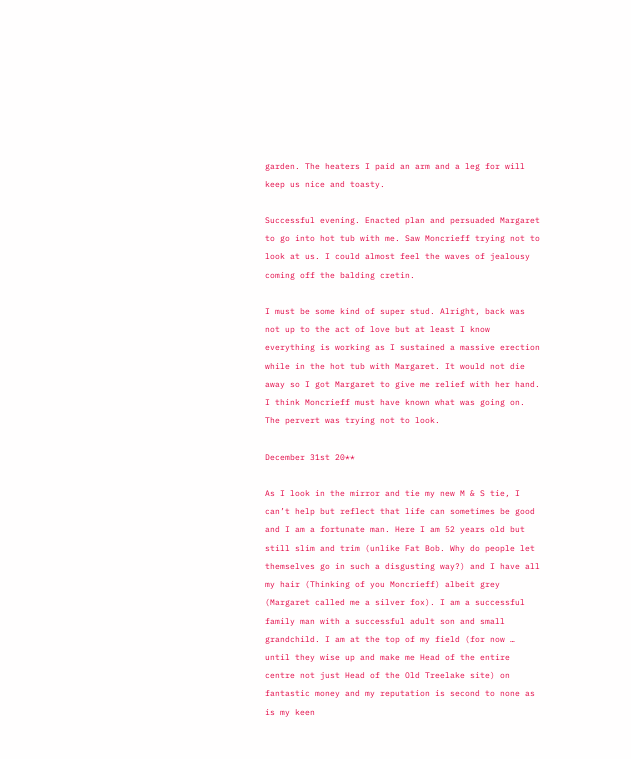garden. The heaters I paid an arm and a leg for will keep us nice and toasty.

Successful evening. Enacted plan and persuaded Margaret to go into hot tub with me. Saw Moncrieff trying not to look at us. I could almost feel the waves of jealousy coming off the balding cretin.

I must be some kind of super stud. Alright, back was not up to the act of love but at least I know everything is working as I sustained a massive erection while in the hot tub with Margaret. It would not die away so I got Margaret to give me relief with her hand. I think Moncrieff must have known what was going on. The pervert was trying not to look.

December 31st 20**

As I look in the mirror and tie my new M & S tie, I can’t help but reflect that life can sometimes be good and I am a fortunate man. Here I am 52 years old but still slim and trim (unlike Fat Bob. Why do people let themselves go in such a disgusting way?) and I have all my hair (Thinking of you Moncrieff) albeit grey (Margaret called me a silver fox). I am a successful family man with a successful adult son and small grandchild. I am at the top of my field (for now … until they wise up and make me Head of the entire centre not just Head of the Old Treelake site) on fantastic money and my reputation is second to none as is my keen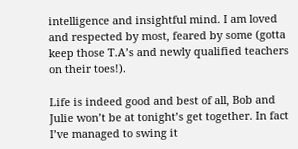intelligence and insightful mind. I am loved and respected by most, feared by some (gotta keep those T.A’s and newly qualified teachers on their toes!).

Life is indeed good and best of all, Bob and Julie won’t be at tonight’s get together. In fact I’ve managed to swing it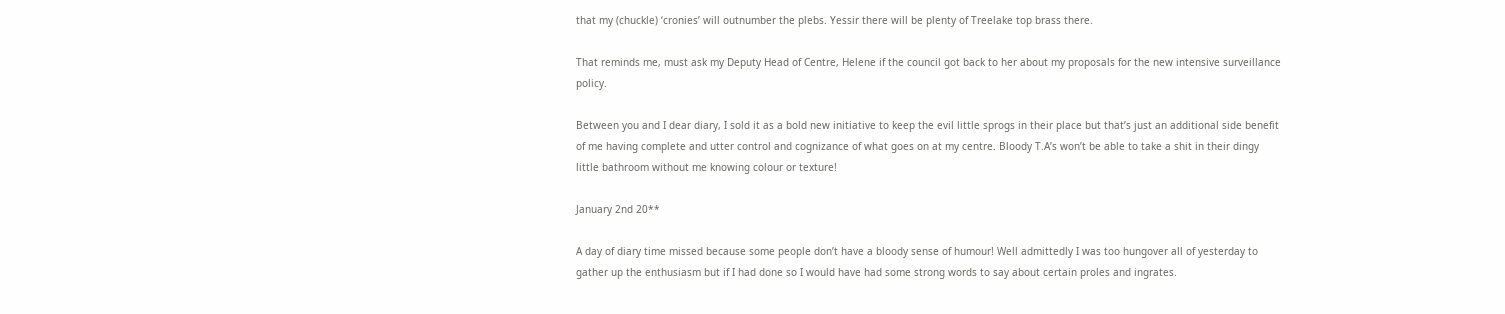that my (chuckle) ‘cronies’ will outnumber the plebs. Yessir there will be plenty of Treelake top brass there.

That reminds me, must ask my Deputy Head of Centre, Helene if the council got back to her about my proposals for the new intensive surveillance policy.

Between you and I dear diary, I sold it as a bold new initiative to keep the evil little sprogs in their place but that’s just an additional side benefit of me having complete and utter control and cognizance of what goes on at my centre. Bloody T.A’s won’t be able to take a shit in their dingy little bathroom without me knowing colour or texture!

January 2nd 20**

A day of diary time missed because some people don’t have a bloody sense of humour! Well admittedly I was too hungover all of yesterday to gather up the enthusiasm but if I had done so I would have had some strong words to say about certain proles and ingrates.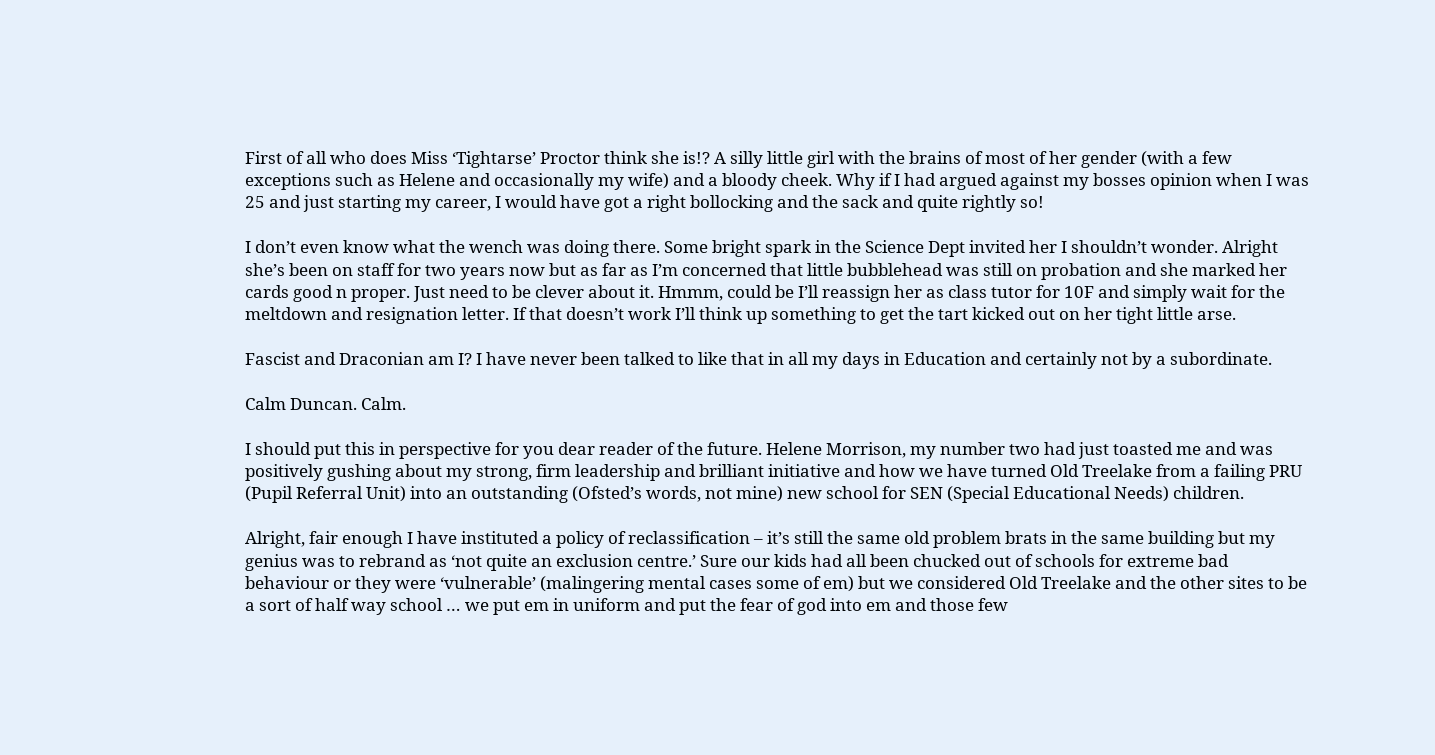First of all who does Miss ‘Tightarse’ Proctor think she is!? A silly little girl with the brains of most of her gender (with a few exceptions such as Helene and occasionally my wife) and a bloody cheek. Why if I had argued against my bosses opinion when I was 25 and just starting my career, I would have got a right bollocking and the sack and quite rightly so!

I don’t even know what the wench was doing there. Some bright spark in the Science Dept invited her I shouldn’t wonder. Alright she’s been on staff for two years now but as far as I’m concerned that little bubblehead was still on probation and she marked her cards good n proper. Just need to be clever about it. Hmmm, could be I’ll reassign her as class tutor for 10F and simply wait for the meltdown and resignation letter. If that doesn’t work I’ll think up something to get the tart kicked out on her tight little arse.

Fascist and Draconian am I? I have never been talked to like that in all my days in Education and certainly not by a subordinate.

Calm Duncan. Calm.

I should put this in perspective for you dear reader of the future. Helene Morrison, my number two had just toasted me and was positively gushing about my strong, firm leadership and brilliant initiative and how we have turned Old Treelake from a failing PRU (Pupil Referral Unit) into an outstanding (Ofsted’s words, not mine) new school for SEN (Special Educational Needs) children.

Alright, fair enough I have instituted a policy of reclassification – it’s still the same old problem brats in the same building but my genius was to rebrand as ‘not quite an exclusion centre.’ Sure our kids had all been chucked out of schools for extreme bad behaviour or they were ‘vulnerable’ (malingering mental cases some of em) but we considered Old Treelake and the other sites to be a sort of half way school … we put em in uniform and put the fear of god into em and those few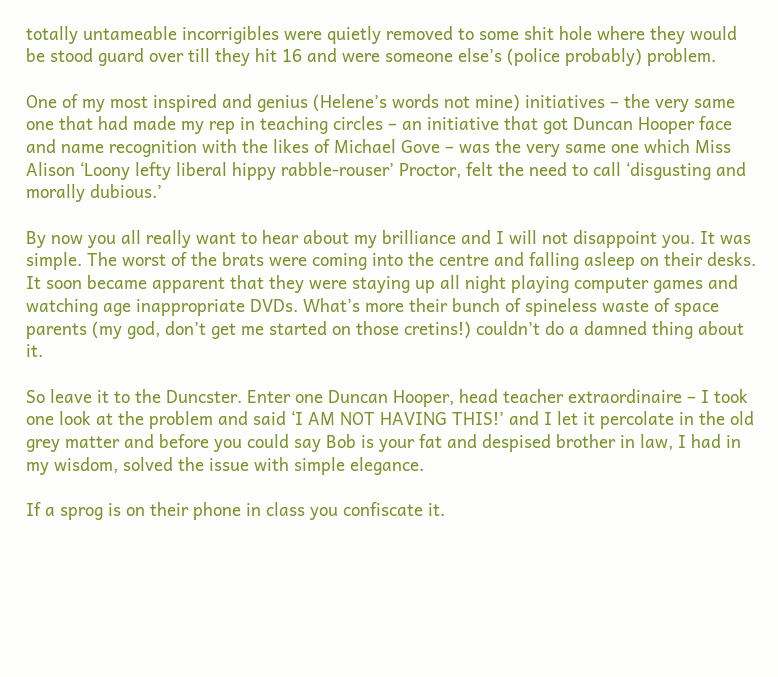totally untameable incorrigibles were quietly removed to some shit hole where they would be stood guard over till they hit 16 and were someone else’s (police probably) problem.

One of my most inspired and genius (Helene’s words not mine) initiatives – the very same one that had made my rep in teaching circles – an initiative that got Duncan Hooper face and name recognition with the likes of Michael Gove – was the very same one which Miss Alison ‘Loony lefty liberal hippy rabble-rouser’ Proctor, felt the need to call ‘disgusting and morally dubious.’

By now you all really want to hear about my brilliance and I will not disappoint you. It was simple. The worst of the brats were coming into the centre and falling asleep on their desks. It soon became apparent that they were staying up all night playing computer games and watching age inappropriate DVDs. What’s more their bunch of spineless waste of space parents (my god, don’t get me started on those cretins!) couldn’t do a damned thing about it.

So leave it to the Duncster. Enter one Duncan Hooper, head teacher extraordinaire – I took one look at the problem and said ‘I AM NOT HAVING THIS!’ and I let it percolate in the old grey matter and before you could say Bob is your fat and despised brother in law, I had in my wisdom, solved the issue with simple elegance.

If a sprog is on their phone in class you confiscate it.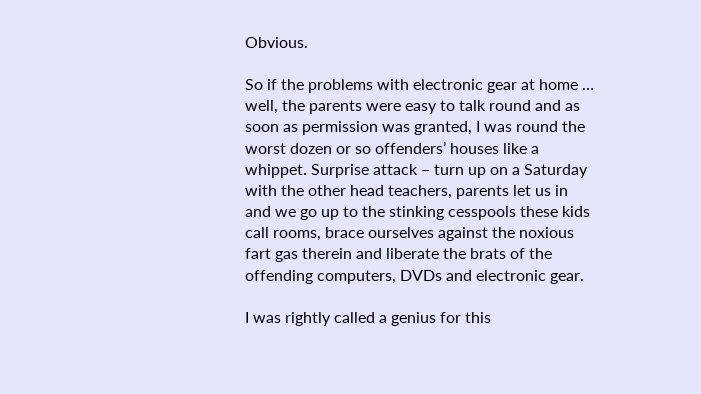Obvious.

So if the problems with electronic gear at home … well, the parents were easy to talk round and as soon as permission was granted, I was round the worst dozen or so offenders’ houses like a whippet. Surprise attack – turn up on a Saturday with the other head teachers, parents let us in and we go up to the stinking cesspools these kids call rooms, brace ourselves against the noxious fart gas therein and liberate the brats of the offending computers, DVDs and electronic gear.

I was rightly called a genius for this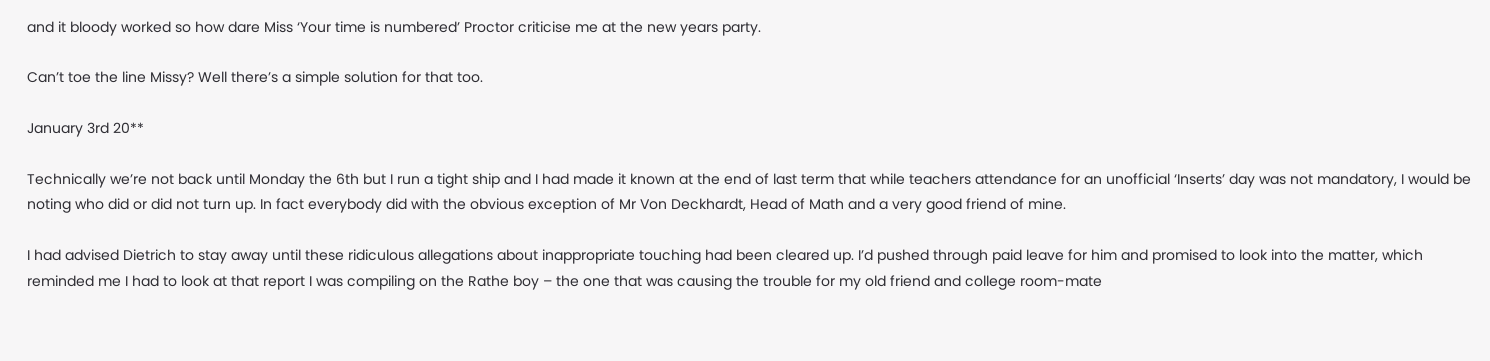and it bloody worked so how dare Miss ‘Your time is numbered’ Proctor criticise me at the new years party.

Can’t toe the line Missy? Well there’s a simple solution for that too.

January 3rd 20**

Technically we’re not back until Monday the 6th but I run a tight ship and I had made it known at the end of last term that while teachers attendance for an unofficial ‘Inserts’ day was not mandatory, I would be noting who did or did not turn up. In fact everybody did with the obvious exception of Mr Von Deckhardt, Head of Math and a very good friend of mine.

I had advised Dietrich to stay away until these ridiculous allegations about inappropriate touching had been cleared up. I’d pushed through paid leave for him and promised to look into the matter, which reminded me I had to look at that report I was compiling on the Rathe boy – the one that was causing the trouble for my old friend and college room-mate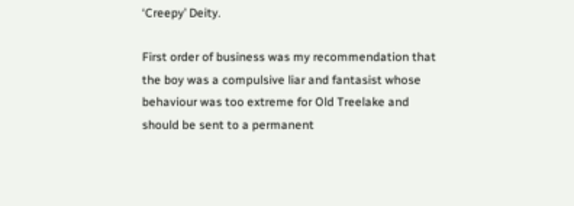‘Creepy’ Deity.

First order of business was my recommendation that the boy was a compulsive liar and fantasist whose behaviour was too extreme for Old Treelake and should be sent to a permanent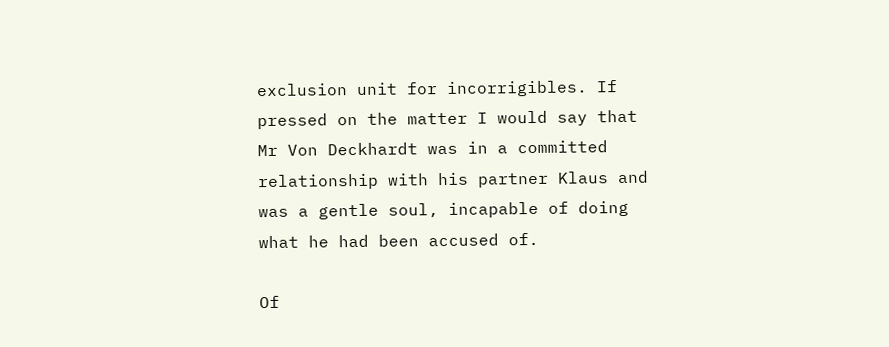exclusion unit for incorrigibles. If pressed on the matter I would say that Mr Von Deckhardt was in a committed relationship with his partner Klaus and was a gentle soul, incapable of doing what he had been accused of.

Of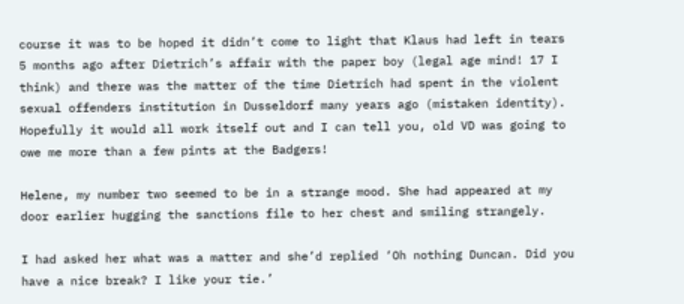course it was to be hoped it didn’t come to light that Klaus had left in tears 5 months ago after Dietrich’s affair with the paper boy (legal age mind! 17 I think) and there was the matter of the time Dietrich had spent in the violent sexual offenders institution in Dusseldorf many years ago (mistaken identity). Hopefully it would all work itself out and I can tell you, old VD was going to owe me more than a few pints at the Badgers!

Helene, my number two seemed to be in a strange mood. She had appeared at my door earlier hugging the sanctions file to her chest and smiling strangely.

I had asked her what was a matter and she’d replied ‘Oh nothing Duncan. Did you have a nice break? I like your tie.’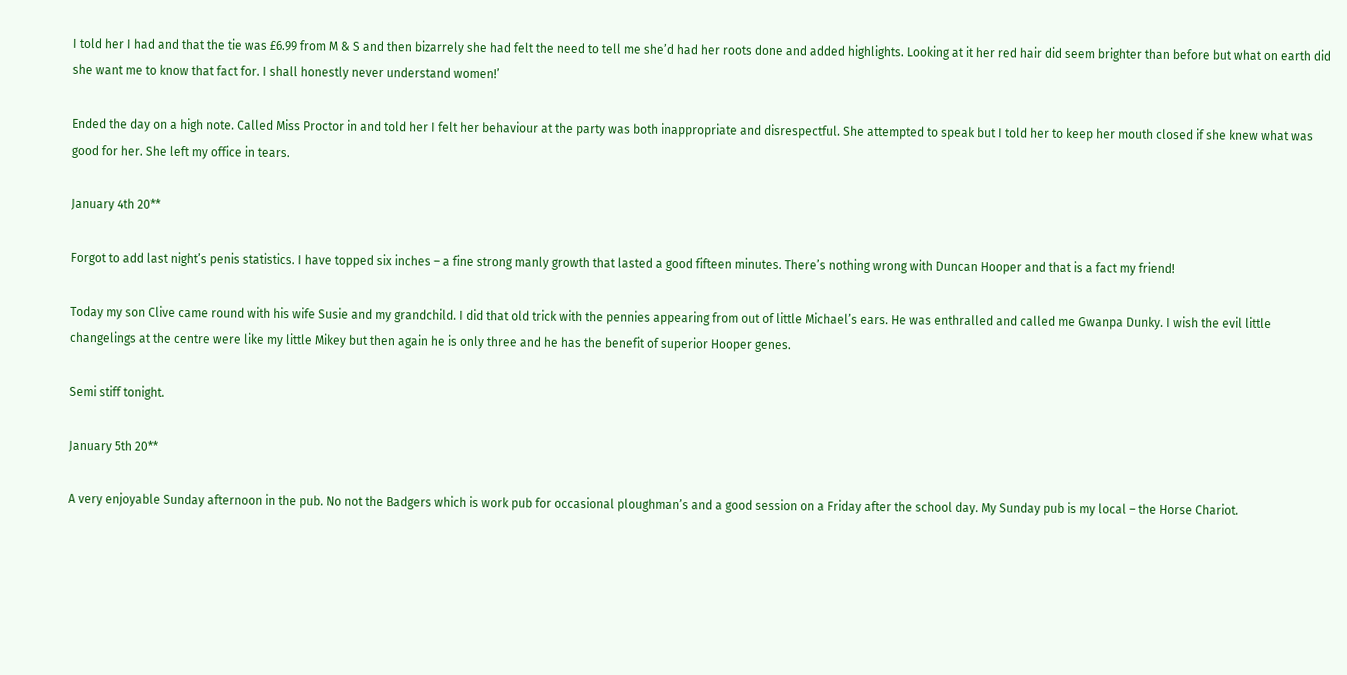I told her I had and that the tie was £6.99 from M & S and then bizarrely she had felt the need to tell me she’d had her roots done and added highlights. Looking at it her red hair did seem brighter than before but what on earth did she want me to know that fact for. I shall honestly never understand women!’

Ended the day on a high note. Called Miss Proctor in and told her I felt her behaviour at the party was both inappropriate and disrespectful. She attempted to speak but I told her to keep her mouth closed if she knew what was good for her. She left my office in tears.

January 4th 20**

Forgot to add last night’s penis statistics. I have topped six inches – a fine strong manly growth that lasted a good fifteen minutes. There’s nothing wrong with Duncan Hooper and that is a fact my friend!

Today my son Clive came round with his wife Susie and my grandchild. I did that old trick with the pennies appearing from out of little Michael’s ears. He was enthralled and called me Gwanpa Dunky. I wish the evil little changelings at the centre were like my little Mikey but then again he is only three and he has the benefit of superior Hooper genes.

Semi stiff tonight.

January 5th 20**

A very enjoyable Sunday afternoon in the pub. No not the Badgers which is work pub for occasional ploughman’s and a good session on a Friday after the school day. My Sunday pub is my local – the Horse Chariot.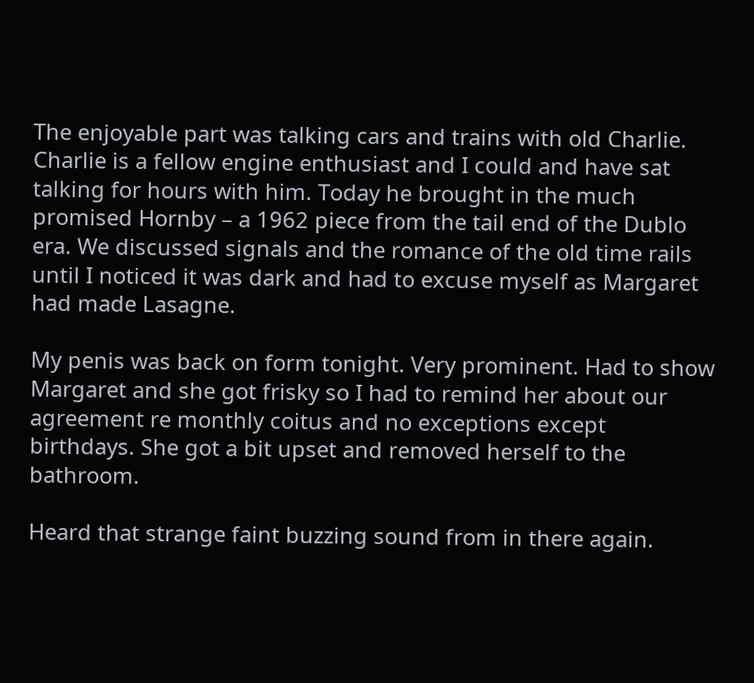The enjoyable part was talking cars and trains with old Charlie. Charlie is a fellow engine enthusiast and I could and have sat talking for hours with him. Today he brought in the much promised Hornby – a 1962 piece from the tail end of the Dublo era. We discussed signals and the romance of the old time rails until I noticed it was dark and had to excuse myself as Margaret had made Lasagne.

My penis was back on form tonight. Very prominent. Had to show Margaret and she got frisky so I had to remind her about our agreement re monthly coitus and no exceptions except birthdays. She got a bit upset and removed herself to the bathroom.

Heard that strange faint buzzing sound from in there again.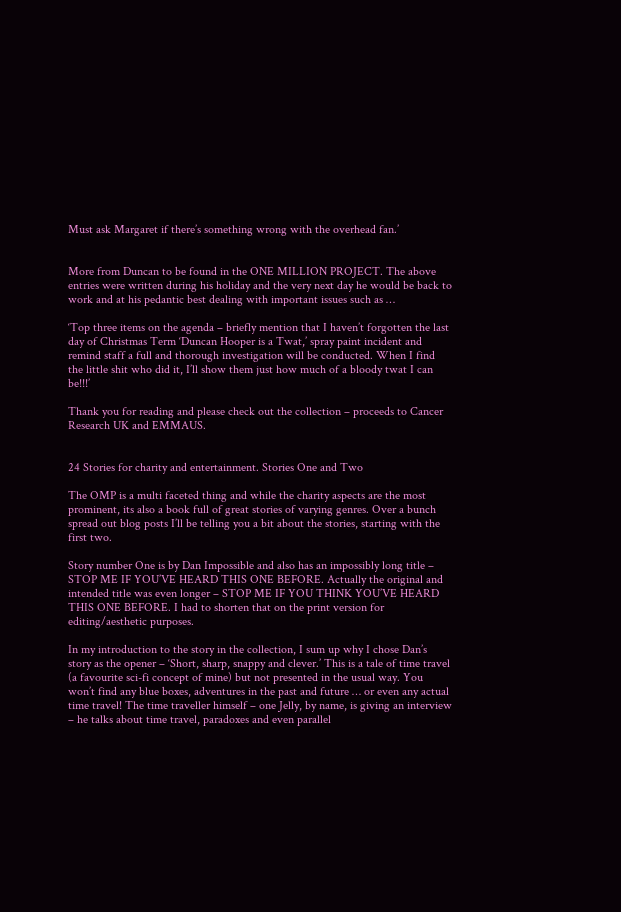Must ask Margaret if there’s something wrong with the overhead fan.’


More from Duncan to be found in the ONE MILLION PROJECT. The above entries were written during his holiday and the very next day he would be back to work and at his pedantic best dealing with important issues such as …

‘Top three items on the agenda – briefly mention that I haven’t forgotten the last day of Christmas Term ‘Duncan Hooper is a Twat,’ spray paint incident and remind staff a full and thorough investigation will be conducted. When I find the little shit who did it, I’ll show them just how much of a bloody twat I can be!!!’

Thank you for reading and please check out the collection – proceeds to Cancer Research UK and EMMAUS.


24 Stories for charity and entertainment. Stories One and Two

The OMP is a multi faceted thing and while the charity aspects are the most prominent, its also a book full of great stories of varying genres. Over a bunch spread out blog posts I’ll be telling you a bit about the stories, starting with the first two.

Story number One is by Dan Impossible and also has an impossibly long title – STOP ME IF YOU’VE HEARD THIS ONE BEFORE. Actually the original and intended title was even longer – STOP ME IF YOU THINK YOU’VE HEARD THIS ONE BEFORE. I had to shorten that on the print version for editing/aesthetic purposes.

In my introduction to the story in the collection, I sum up why I chose Dan’s story as the opener – ‘Short, sharp, snappy and clever.’ This is a tale of time travel (a favourite sci-fi concept of mine) but not presented in the usual way. You won’t find any blue boxes, adventures in the past and future … or even any actual time travel! The time traveller himself – one Jelly, by name, is giving an interview – he talks about time travel, paradoxes and even parallel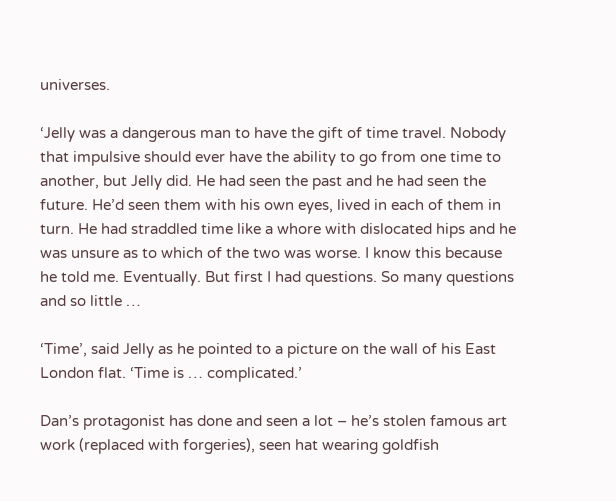universes.

‘Jelly was a dangerous man to have the gift of time travel. Nobody that impulsive should ever have the ability to go from one time to another, but Jelly did. He had seen the past and he had seen the future. He’d seen them with his own eyes, lived in each of them in turn. He had straddled time like a whore with dislocated hips and he was unsure as to which of the two was worse. I know this because he told me. Eventually. But first I had questions. So many questions and so little …

‘Time’, said Jelly as he pointed to a picture on the wall of his East London flat. ‘Time is … complicated.’

Dan’s protagonist has done and seen a lot – he’s stolen famous art work (replaced with forgeries), seen hat wearing goldfish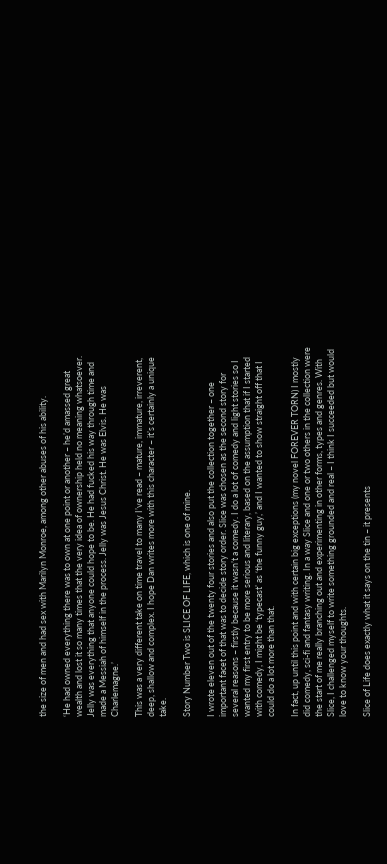the size of men and had sex with Marilyn Monroe, among other abuses of his ability.

‘He had owned everything there was to own at one point or another – he’d amassed great wealth and lost it so many times that the very idea of ownership held no meaning whatsoever. Jelly was everything that anyone could hope to be. He had fucked his way through time and made a Messiah of himself in the process. Jelly was Jesus Christ. He was Elvis. He was Charlemagne.’

This was a very different take on time travel to many I’ve read – mature, immature, irreverent, deep, shallow and complex. I hope Dan writes more with this character – it’s certainly a unique take.

Story Number Two is SLICE OF LIFE, which is one of mine.

I wrote eleven out of the twenty four stories and also put the collection together – one important facet of that was to decide story order. Slice was chosen as the second story for several reasons – firstly because it wasn’t a comedy. I do a lot of comedy and light stories so I wanted my first entry to be more serious and literary, based on the assumption that if I started with comedy, I might be ‘typecast’ as ‘the funny guy,’ and I wanted to show straight off that I could do a lot more than that.

In fact, up until this point and with certain big exceptions (my novel FOREVER TORN) I mostly did comedy, sci-fi and fantasy writing. In a way Slice and one or two others in the collection were the start of me really branching out and experimenting in other forms, types and genres. With Slice, I challenged myself to write something grounded and real – I think I succeeded but would love to know your thoughts.

Slice of Life does exactly what it says on the tin – it presents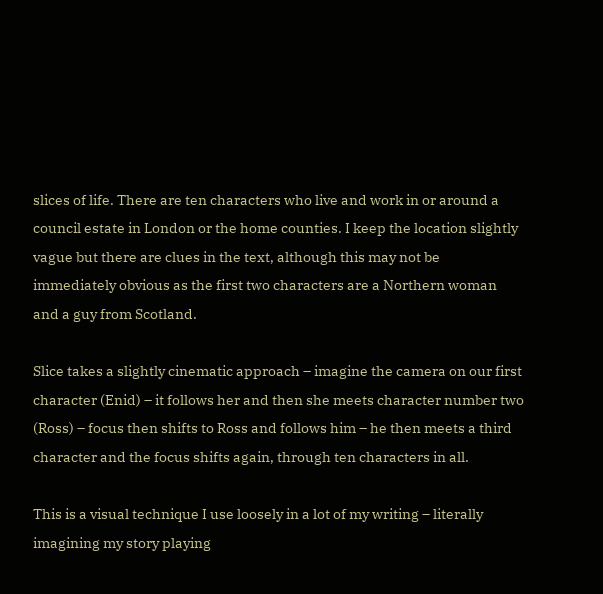slices of life. There are ten characters who live and work in or around a council estate in London or the home counties. I keep the location slightly vague but there are clues in the text, although this may not be immediately obvious as the first two characters are a Northern woman and a guy from Scotland.

Slice takes a slightly cinematic approach – imagine the camera on our first character (Enid) – it follows her and then she meets character number two (Ross) – focus then shifts to Ross and follows him – he then meets a third character and the focus shifts again, through ten characters in all.

This is a visual technique I use loosely in a lot of my writing – literally imagining my story playing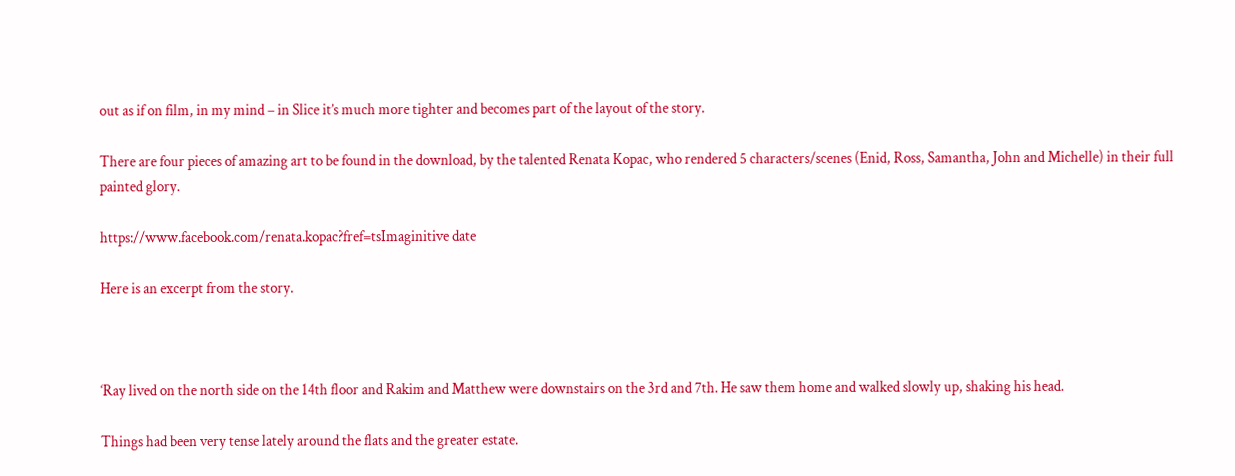out as if on film, in my mind – in Slice it’s much more tighter and becomes part of the layout of the story.

There are four pieces of amazing art to be found in the download, by the talented Renata Kopac, who rendered 5 characters/scenes (Enid, Ross, Samantha, John and Michelle) in their full painted glory.

https://www.facebook.com/renata.kopac?fref=tsImaginitive date

Here is an excerpt from the story.



‘Ray lived on the north side on the 14th floor and Rakim and Matthew were downstairs on the 3rd and 7th. He saw them home and walked slowly up, shaking his head.

Things had been very tense lately around the flats and the greater estate.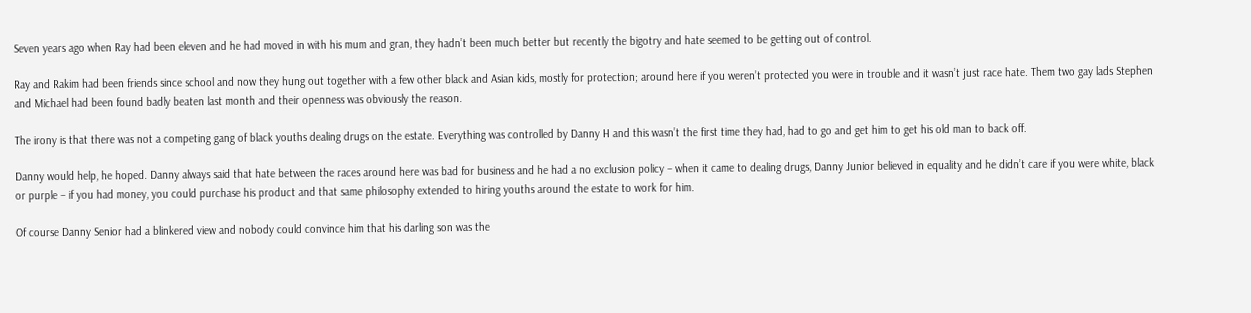Seven years ago when Ray had been eleven and he had moved in with his mum and gran, they hadn’t been much better but recently the bigotry and hate seemed to be getting out of control.

Ray and Rakim had been friends since school and now they hung out together with a few other black and Asian kids, mostly for protection; around here if you weren’t protected you were in trouble and it wasn’t just race hate. Them two gay lads Stephen and Michael had been found badly beaten last month and their openness was obviously the reason.

The irony is that there was not a competing gang of black youths dealing drugs on the estate. Everything was controlled by Danny H and this wasn’t the first time they had, had to go and get him to get his old man to back off.

Danny would help, he hoped. Danny always said that hate between the races around here was bad for business and he had a no exclusion policy – when it came to dealing drugs, Danny Junior believed in equality and he didn’t care if you were white, black or purple – if you had money, you could purchase his product and that same philosophy extended to hiring youths around the estate to work for him.

Of course Danny Senior had a blinkered view and nobody could convince him that his darling son was the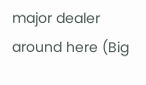major dealer around here (Big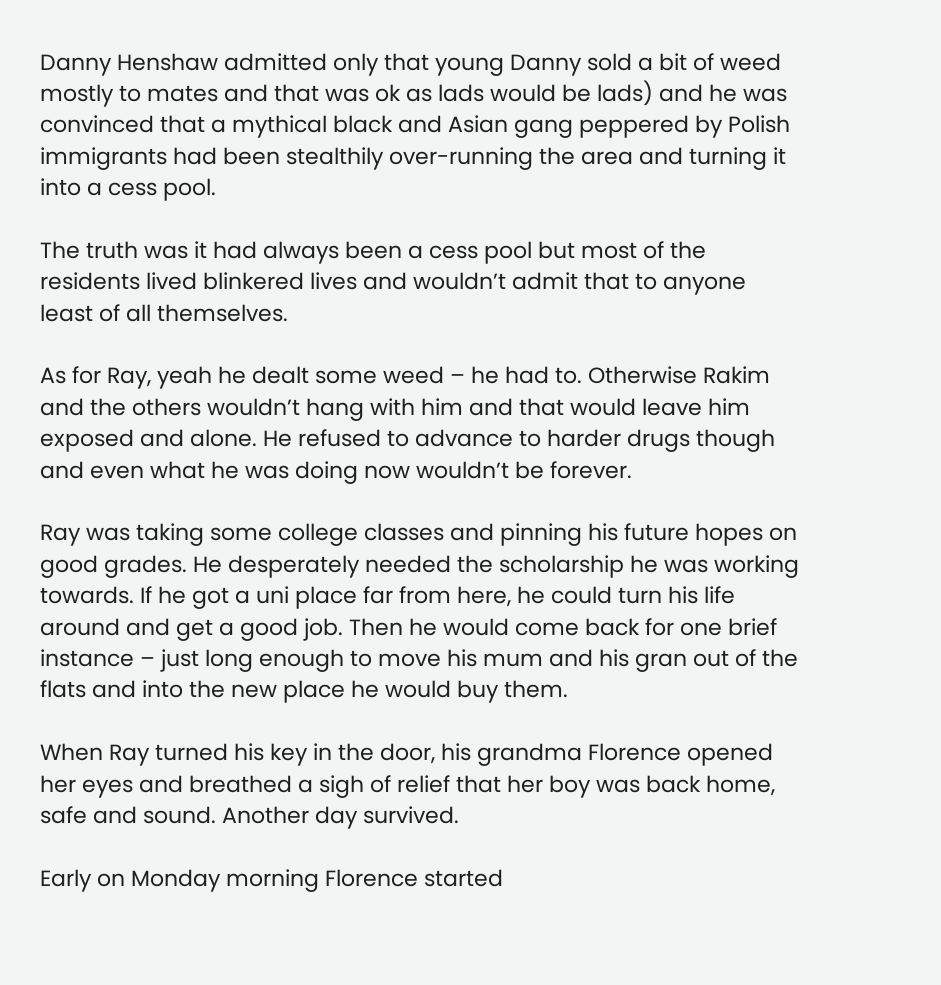Danny Henshaw admitted only that young Danny sold a bit of weed mostly to mates and that was ok as lads would be lads) and he was convinced that a mythical black and Asian gang peppered by Polish immigrants had been stealthily over-running the area and turning it into a cess pool.

The truth was it had always been a cess pool but most of the residents lived blinkered lives and wouldn’t admit that to anyone least of all themselves.

As for Ray, yeah he dealt some weed – he had to. Otherwise Rakim and the others wouldn’t hang with him and that would leave him exposed and alone. He refused to advance to harder drugs though and even what he was doing now wouldn’t be forever.

Ray was taking some college classes and pinning his future hopes on good grades. He desperately needed the scholarship he was working towards. If he got a uni place far from here, he could turn his life around and get a good job. Then he would come back for one brief instance – just long enough to move his mum and his gran out of the flats and into the new place he would buy them.

When Ray turned his key in the door, his grandma Florence opened her eyes and breathed a sigh of relief that her boy was back home, safe and sound. Another day survived.

Early on Monday morning Florence started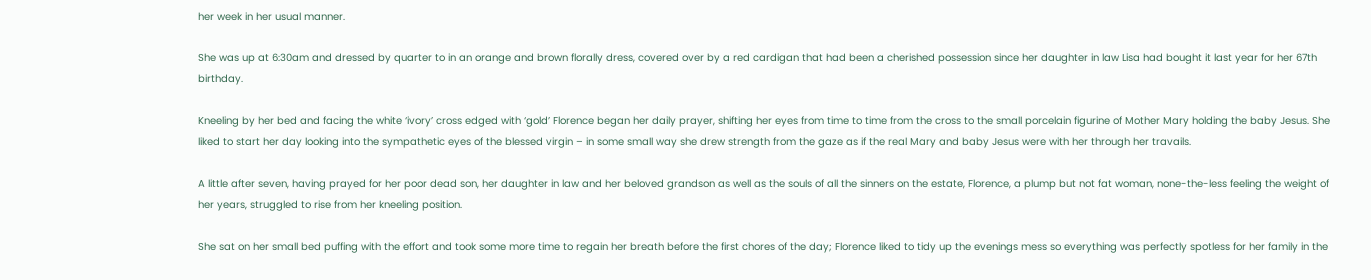her week in her usual manner.

She was up at 6:30am and dressed by quarter to in an orange and brown florally dress, covered over by a red cardigan that had been a cherished possession since her daughter in law Lisa had bought it last year for her 67th birthday.

Kneeling by her bed and facing the white ‘ivory’ cross edged with ‘gold’ Florence began her daily prayer, shifting her eyes from time to time from the cross to the small porcelain figurine of Mother Mary holding the baby Jesus. She liked to start her day looking into the sympathetic eyes of the blessed virgin – in some small way she drew strength from the gaze as if the real Mary and baby Jesus were with her through her travails.

A little after seven, having prayed for her poor dead son, her daughter in law and her beloved grandson as well as the souls of all the sinners on the estate, Florence, a plump but not fat woman, none-the-less feeling the weight of her years, struggled to rise from her kneeling position.

She sat on her small bed puffing with the effort and took some more time to regain her breath before the first chores of the day; Florence liked to tidy up the evenings mess so everything was perfectly spotless for her family in the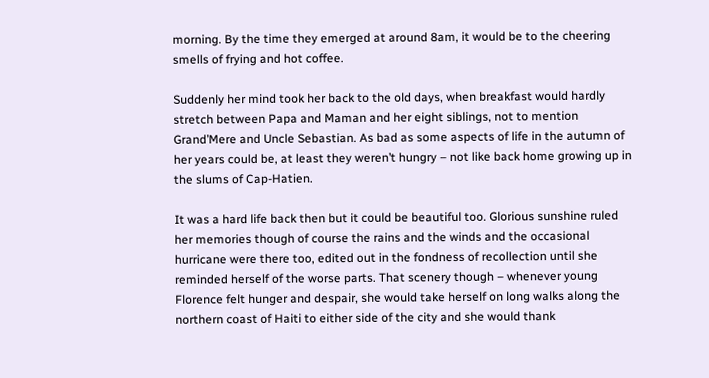morning. By the time they emerged at around 8am, it would be to the cheering smells of frying and hot coffee.

Suddenly her mind took her back to the old days, when breakfast would hardly stretch between Papa and Maman and her eight siblings, not to mention Grand’Mere and Uncle Sebastian. As bad as some aspects of life in the autumn of her years could be, at least they weren’t hungry – not like back home growing up in the slums of Cap-Hatien.

It was a hard life back then but it could be beautiful too. Glorious sunshine ruled her memories though of course the rains and the winds and the occasional hurricane were there too, edited out in the fondness of recollection until she reminded herself of the worse parts. That scenery though – whenever young Florence felt hunger and despair, she would take herself on long walks along the northern coast of Haiti to either side of the city and she would thank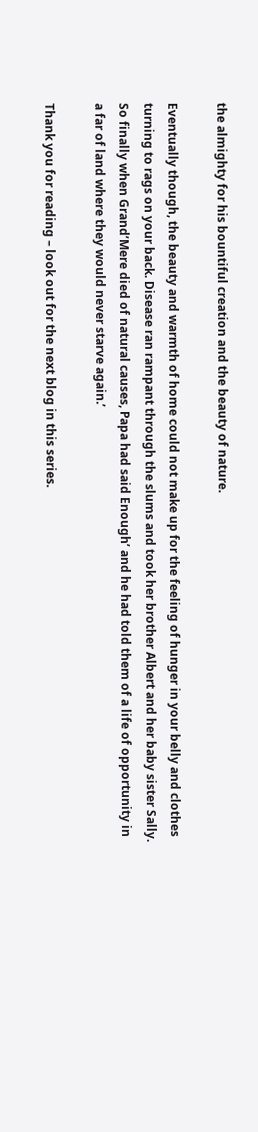the almighty for his bountiful creation and the beauty of nature.

Eventually though, the beauty and warmth of home could not make up for the feeling of hunger in your belly and clothes turning to rags on your back. Disease ran rampant through the slums and took her brother Albert and her baby sister Sally. So finally when Grand’Mere died of natural causes, Papa had said Enough’ and he had told them of a life of opportunity in a far of land where they would never starve again.’

Thank you for reading – look out for the next blog in this series.